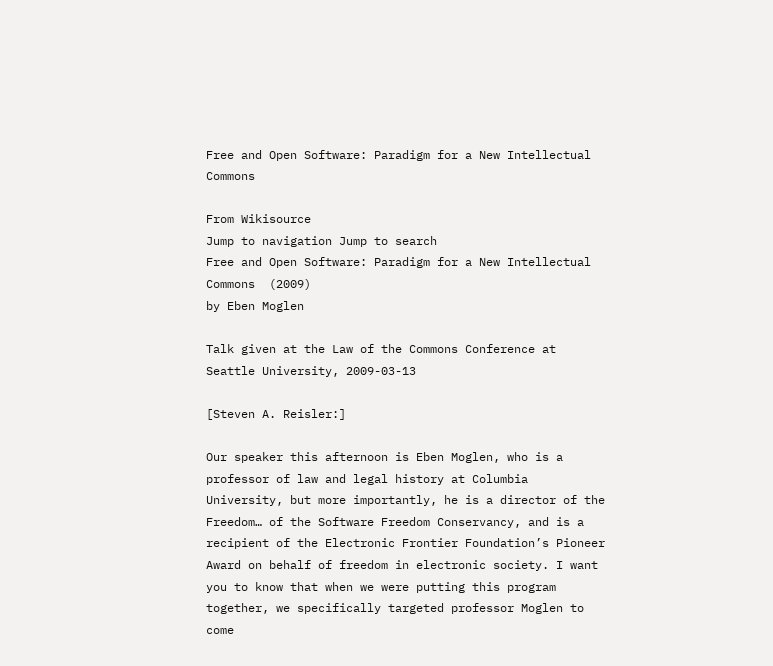Free and Open Software: Paradigm for a New Intellectual Commons

From Wikisource
Jump to navigation Jump to search
Free and Open Software: Paradigm for a New Intellectual Commons  (2009)
by Eben Moglen

Talk given at the Law of the Commons Conference at Seattle University, 2009-03-13

[Steven A. Reisler:]

Our speaker this afternoon is Eben Moglen, who is a professor of law and legal history at Columbia University, but more importantly, he is a director of the Freedom… of the Software Freedom Conservancy, and is a recipient of the Electronic Frontier Foundation’s Pioneer Award on behalf of freedom in electronic society. I want you to know that when we were putting this program together, we specifically targeted professor Moglen to come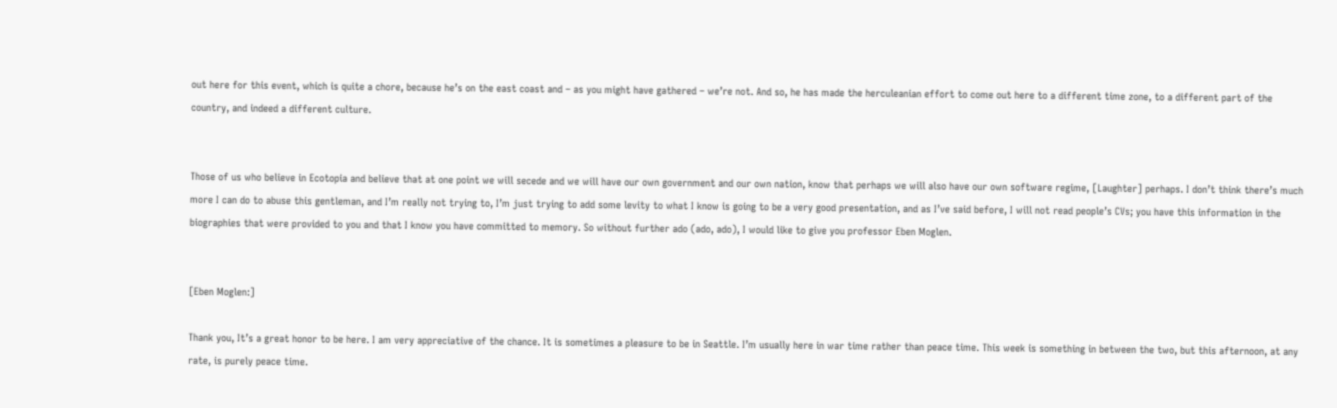out here for this event, which is quite a chore, because he’s on the east coast and – as you might have gathered – we’re not. And so, he has made the herculeanian effort to come out here to a different time zone, to a different part of the country, and indeed a different culture.


Those of us who believe in Ecotopia and believe that at one point we will secede and we will have our own government and our own nation, know that perhaps we will also have our own software regime, [Laughter] perhaps. I don’t think there’s much more I can do to abuse this gentleman, and I’m really not trying to, I’m just trying to add some levity to what I know is going to be a very good presentation, and as I’ve said before, I will not read people’s CVs; you have this information in the biographies that were provided to you and that I know you have committed to memory. So without further ado (ado, ado), I would like to give you professor Eben Moglen.


[Eben Moglen:]

Thank you, It’s a great honor to be here. I am very appreciative of the chance. It is sometimes a pleasure to be in Seattle. I’m usually here in war time rather than peace time. This week is something in between the two, but this afternoon, at any rate, is purely peace time.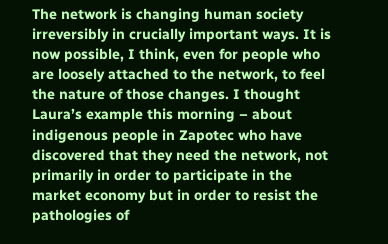The network is changing human society irreversibly in crucially important ways. It is now possible, I think, even for people who are loosely attached to the network, to feel the nature of those changes. I thought Laura’s example this morning – about indigenous people in Zapotec who have discovered that they need the network, not primarily in order to participate in the market economy but in order to resist the pathologies of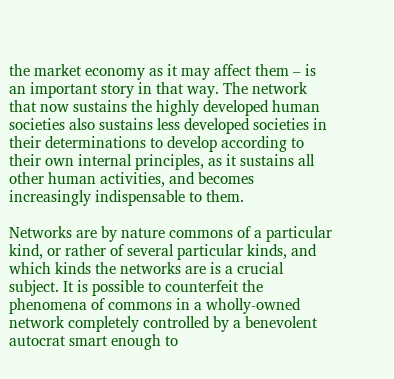the market economy as it may affect them – is an important story in that way. The network that now sustains the highly developed human societies also sustains less developed societies in their determinations to develop according to their own internal principles, as it sustains all other human activities, and becomes increasingly indispensable to them.

Networks are by nature commons of a particular kind, or rather of several particular kinds, and which kinds the networks are is a crucial subject. It is possible to counterfeit the phenomena of commons in a wholly-owned network completely controlled by a benevolent autocrat smart enough to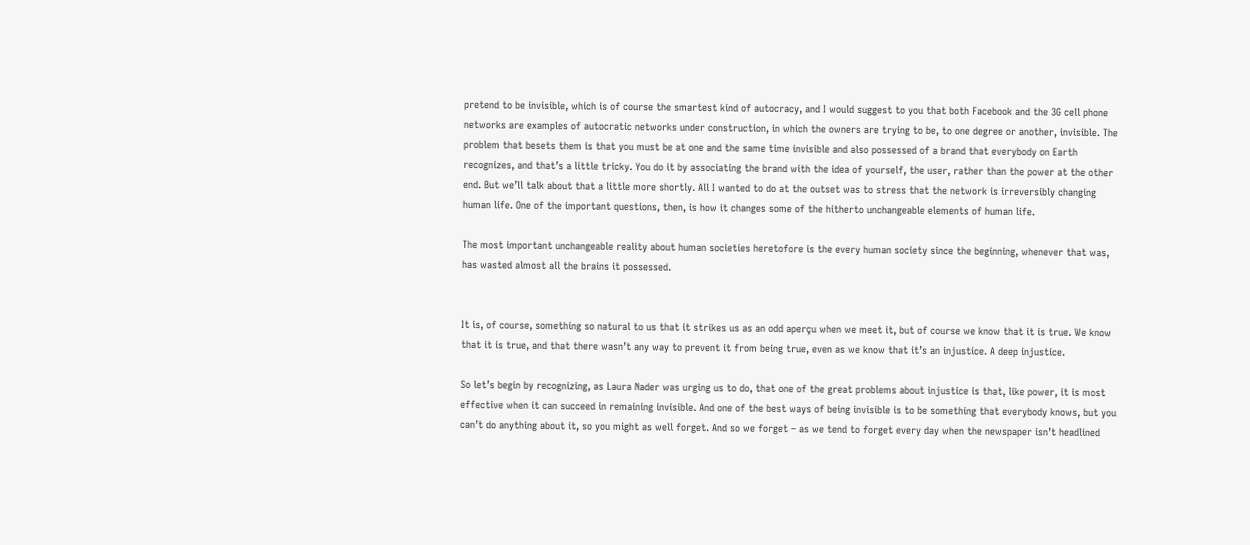pretend to be invisible, which is of course the smartest kind of autocracy, and I would suggest to you that both Facebook and the 3G cell phone networks are examples of autocratic networks under construction, in which the owners are trying to be, to one degree or another, invisible. The problem that besets them is that you must be at one and the same time invisible and also possessed of a brand that everybody on Earth recognizes, and that’s a little tricky. You do it by associating the brand with the idea of yourself, the user, rather than the power at the other end. But we’ll talk about that a little more shortly. All I wanted to do at the outset was to stress that the network is irreversibly changing human life. One of the important questions, then, is how it changes some of the hitherto unchangeable elements of human life.

The most important unchangeable reality about human societies heretofore is the every human society since the beginning, whenever that was, has wasted almost all the brains it possessed.


It is, of course, something so natural to us that it strikes us as an odd aperçu when we meet it, but of course we know that it is true. We know that it is true, and that there wasn’t any way to prevent it from being true, even as we know that it’s an injustice. A deep injustice.

So let’s begin by recognizing, as Laura Nader was urging us to do, that one of the great problems about injustice is that, like power, it is most effective when it can succeed in remaining invisible. And one of the best ways of being invisible is to be something that everybody knows, but you can’t do anything about it, so you might as well forget. And so we forget – as we tend to forget every day when the newspaper isn’t headlined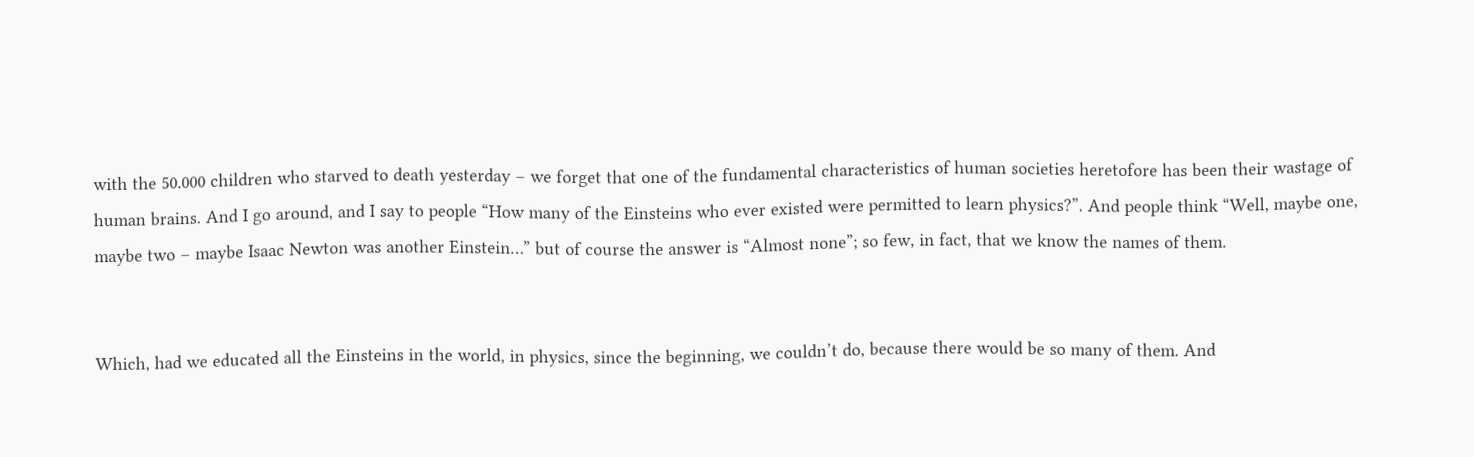with the 50.000 children who starved to death yesterday – we forget that one of the fundamental characteristics of human societies heretofore has been their wastage of human brains. And I go around, and I say to people “How many of the Einsteins who ever existed were permitted to learn physics?”. And people think “Well, maybe one, maybe two – maybe Isaac Newton was another Einstein…” but of course the answer is “Almost none”; so few, in fact, that we know the names of them.


Which, had we educated all the Einsteins in the world, in physics, since the beginning, we couldn’t do, because there would be so many of them. And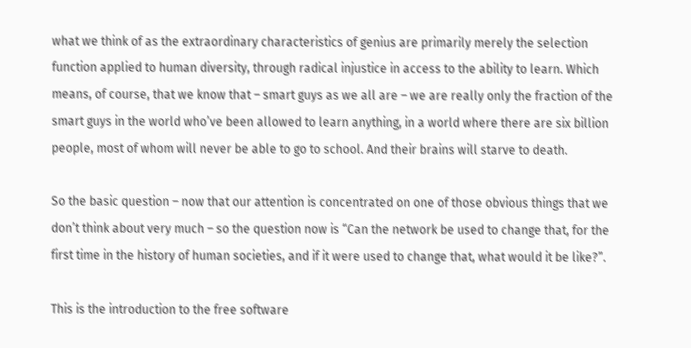what we think of as the extraordinary characteristics of genius are primarily merely the selection function applied to human diversity, through radical injustice in access to the ability to learn. Which means, of course, that we know that – smart guys as we all are – we are really only the fraction of the smart guys in the world who’ve been allowed to learn anything, in a world where there are six billion people, most of whom will never be able to go to school. And their brains will starve to death.

So the basic question – now that our attention is concentrated on one of those obvious things that we don’t think about very much – so the question now is “Can the network be used to change that, for the first time in the history of human societies, and if it were used to change that, what would it be like?”.

This is the introduction to the free software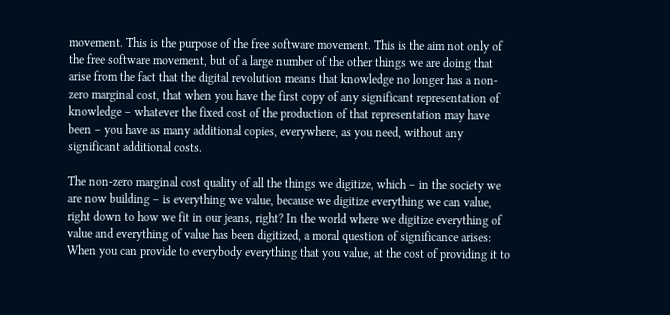movement. This is the purpose of the free software movement. This is the aim not only of the free software movement, but of a large number of the other things we are doing that arise from the fact that the digital revolution means that knowledge no longer has a non-zero marginal cost, that when you have the first copy of any significant representation of knowledge – whatever the fixed cost of the production of that representation may have been – you have as many additional copies, everywhere, as you need, without any significant additional costs.

The non-zero marginal cost quality of all the things we digitize, which – in the society we are now building – is everything we value, because we digitize everything we can value, right down to how we fit in our jeans, right? In the world where we digitize everything of value and everything of value has been digitized, a moral question of significance arises: When you can provide to everybody everything that you value, at the cost of providing it to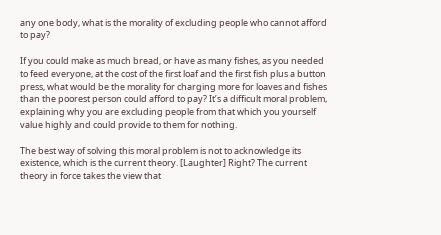any one body, what is the morality of excluding people who cannot afford to pay?

If you could make as much bread, or have as many fishes, as you needed to feed everyone, at the cost of the first loaf and the first fish plus a button press, what would be the morality for charging more for loaves and fishes than the poorest person could afford to pay? It’s a difficult moral problem, explaining why you are excluding people from that which you yourself value highly and could provide to them for nothing.

The best way of solving this moral problem is not to acknowledge its existence, which is the current theory. [Laughter] Right? The current theory in force takes the view that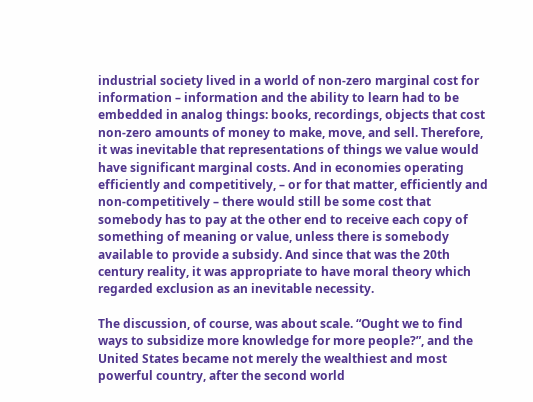industrial society lived in a world of non-zero marginal cost for information – information and the ability to learn had to be embedded in analog things: books, recordings, objects that cost non-zero amounts of money to make, move, and sell. Therefore, it was inevitable that representations of things we value would have significant marginal costs. And in economies operating efficiently and competitively, – or for that matter, efficiently and non-competitively – there would still be some cost that somebody has to pay at the other end to receive each copy of something of meaning or value, unless there is somebody available to provide a subsidy. And since that was the 20th century reality, it was appropriate to have moral theory which regarded exclusion as an inevitable necessity.

The discussion, of course, was about scale. “Ought we to find ways to subsidize more knowledge for more people?”, and the United States became not merely the wealthiest and most powerful country, after the second world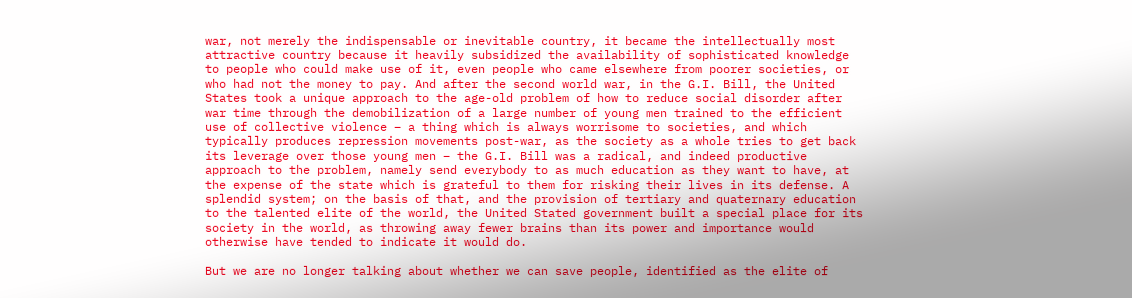war, not merely the indispensable or inevitable country, it became the intellectually most attractive country because it heavily subsidized the availability of sophisticated knowledge to people who could make use of it, even people who came elsewhere from poorer societies, or who had not the money to pay. And after the second world war, in the G.I. Bill, the United States took a unique approach to the age-old problem of how to reduce social disorder after war time through the demobilization of a large number of young men trained to the efficient use of collective violence – a thing which is always worrisome to societies, and which typically produces repression movements post-war, as the society as a whole tries to get back its leverage over those young men – the G.I. Bill was a radical, and indeed productive approach to the problem, namely send everybody to as much education as they want to have, at the expense of the state which is grateful to them for risking their lives in its defense. A splendid system; on the basis of that, and the provision of tertiary and quaternary education to the talented elite of the world, the United Stated government built a special place for its society in the world, as throwing away fewer brains than its power and importance would otherwise have tended to indicate it would do.

But we are no longer talking about whether we can save people, identified as the elite of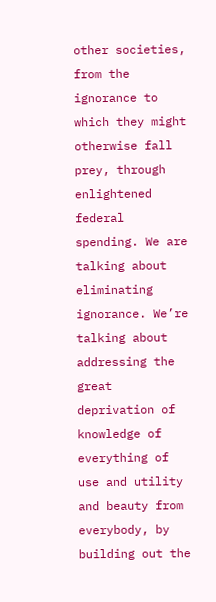other societies, from the ignorance to which they might otherwise fall prey, through enlightened federal spending. We are talking about eliminating ignorance. We’re talking about addressing the great deprivation of knowledge of everything of use and utility and beauty from everybody, by building out the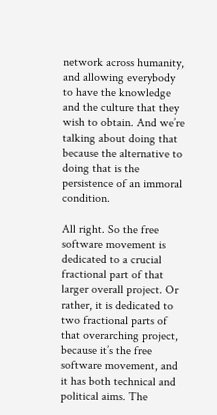network across humanity, and allowing everybody to have the knowledge and the culture that they wish to obtain. And we’re talking about doing that because the alternative to doing that is the persistence of an immoral condition.

All right. So the free software movement is dedicated to a crucial fractional part of that larger overall project. Or rather, it is dedicated to two fractional parts of that overarching project, because it’s the free software movement, and it has both technical and political aims. The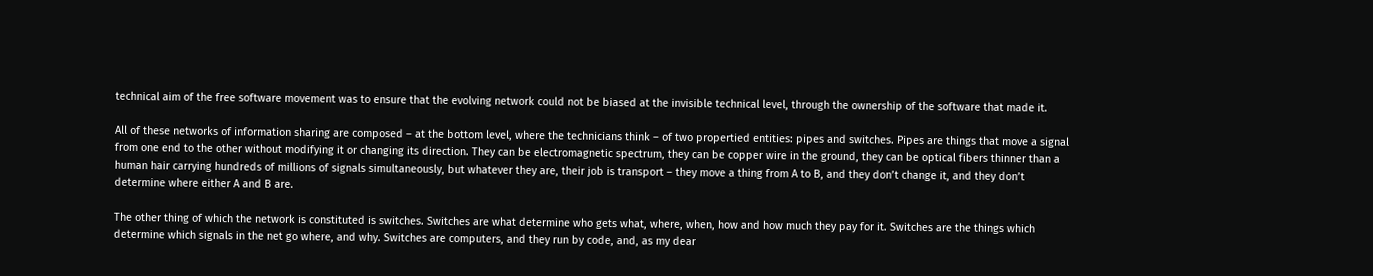technical aim of the free software movement was to ensure that the evolving network could not be biased at the invisible technical level, through the ownership of the software that made it.

All of these networks of information sharing are composed – at the bottom level, where the technicians think – of two propertied entities: pipes and switches. Pipes are things that move a signal from one end to the other without modifying it or changing its direction. They can be electromagnetic spectrum, they can be copper wire in the ground, they can be optical fibers thinner than a human hair carrying hundreds of millions of signals simultaneously, but whatever they are, their job is transport – they move a thing from A to B, and they don’t change it, and they don’t determine where either A and B are.

The other thing of which the network is constituted is switches. Switches are what determine who gets what, where, when, how and how much they pay for it. Switches are the things which determine which signals in the net go where, and why. Switches are computers, and they run by code, and, as my dear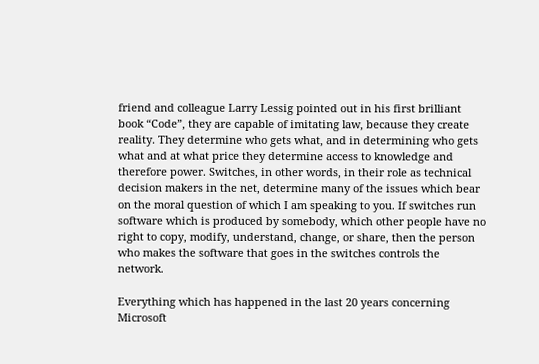friend and colleague Larry Lessig pointed out in his first brilliant book “Code”, they are capable of imitating law, because they create reality. They determine who gets what, and in determining who gets what and at what price they determine access to knowledge and therefore power. Switches, in other words, in their role as technical decision makers in the net, determine many of the issues which bear on the moral question of which I am speaking to you. If switches run software which is produced by somebody, which other people have no right to copy, modify, understand, change, or share, then the person who makes the software that goes in the switches controls the network.

Everything which has happened in the last 20 years concerning Microsoft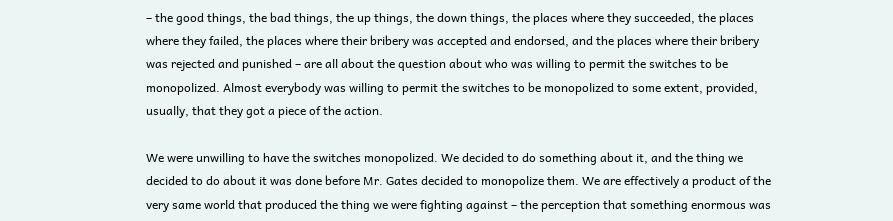– the good things, the bad things, the up things, the down things, the places where they succeeded, the places where they failed, the places where their bribery was accepted and endorsed, and the places where their bribery was rejected and punished – are all about the question about who was willing to permit the switches to be monopolized. Almost everybody was willing to permit the switches to be monopolized to some extent, provided, usually, that they got a piece of the action.

We were unwilling to have the switches monopolized. We decided to do something about it, and the thing we decided to do about it was done before Mr. Gates decided to monopolize them. We are effectively a product of the very same world that produced the thing we were fighting against – the perception that something enormous was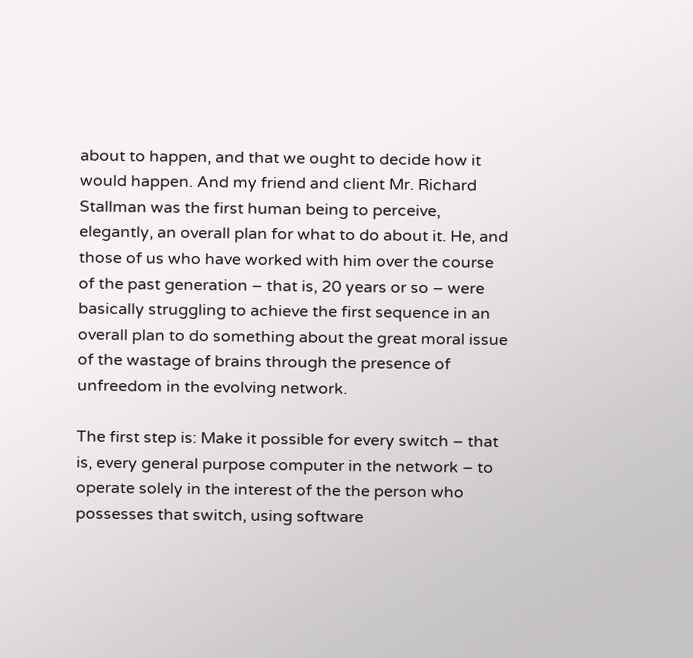about to happen, and that we ought to decide how it would happen. And my friend and client Mr. Richard Stallman was the first human being to perceive, elegantly, an overall plan for what to do about it. He, and those of us who have worked with him over the course of the past generation – that is, 20 years or so – were basically struggling to achieve the first sequence in an overall plan to do something about the great moral issue of the wastage of brains through the presence of unfreedom in the evolving network.

The first step is: Make it possible for every switch – that is, every general purpose computer in the network – to operate solely in the interest of the the person who possesses that switch, using software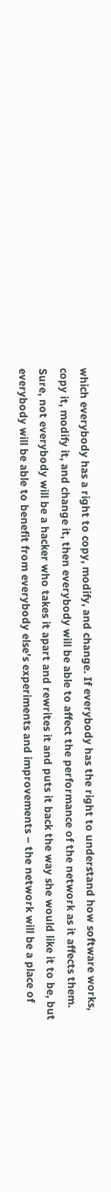which everybody has a right to copy, modify, and change. If everybody has the right to understand how software works, copy it, modify it, and change it, then everybody will be able to affect the performance of the network as it affects them. Sure, not everybody will be a hacker who takes it apart and rewrites it and puts it back the way she would like it to be, but everybody will be able to benefit from everybody else’s experiments and improvements – the network will be a place of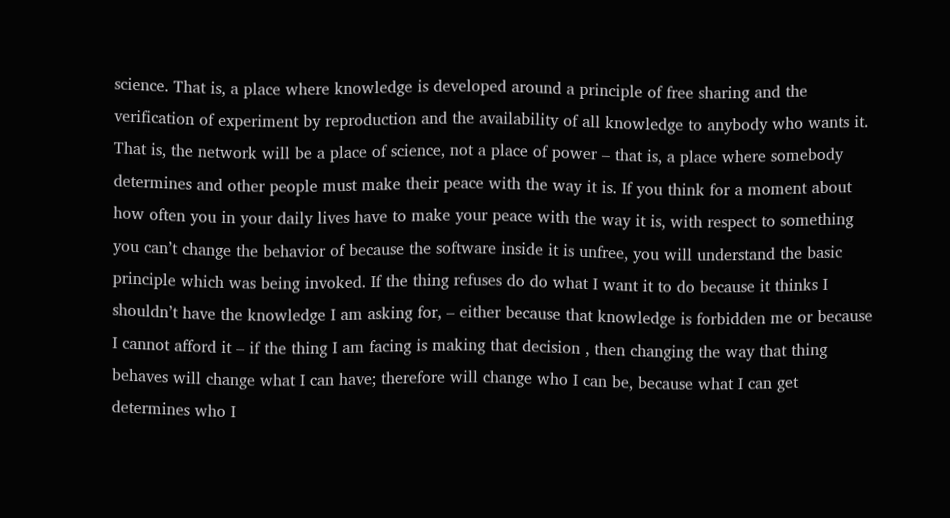science. That is, a place where knowledge is developed around a principle of free sharing and the verification of experiment by reproduction and the availability of all knowledge to anybody who wants it. That is, the network will be a place of science, not a place of power – that is, a place where somebody determines and other people must make their peace with the way it is. If you think for a moment about how often you in your daily lives have to make your peace with the way it is, with respect to something you can’t change the behavior of because the software inside it is unfree, you will understand the basic principle which was being invoked. If the thing refuses do do what I want it to do because it thinks I shouldn’t have the knowledge I am asking for, – either because that knowledge is forbidden me or because I cannot afford it – if the thing I am facing is making that decision , then changing the way that thing behaves will change what I can have; therefore will change who I can be, because what I can get determines who I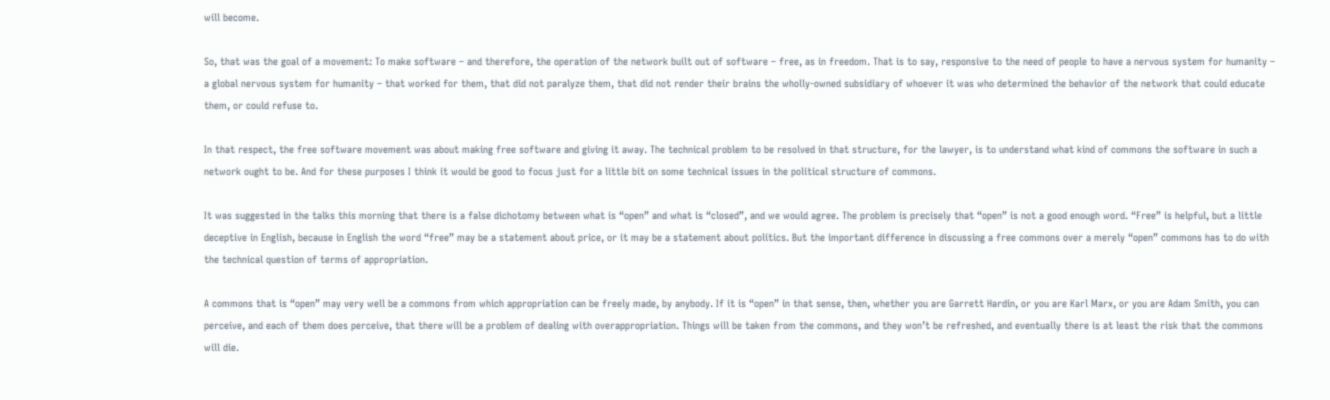will become.

So, that was the goal of a movement: To make software – and therefore, the operation of the network built out of software – free, as in freedom. That is to say, responsive to the need of people to have a nervous system for humanity – a global nervous system for humanity – that worked for them, that did not paralyze them, that did not render their brains the wholly-owned subsidiary of whoever it was who determined the behavior of the network that could educate them, or could refuse to.

In that respect, the free software movement was about making free software and giving it away. The technical problem to be resolved in that structure, for the lawyer, is to understand what kind of commons the software in such a network ought to be. And for these purposes I think it would be good to focus just for a little bit on some technical issues in the political structure of commons.

It was suggested in the talks this morning that there is a false dichotomy between what is “open” and what is “closed”, and we would agree. The problem is precisely that “open” is not a good enough word. “Free” is helpful, but a little deceptive in English, because in English the word “free” may be a statement about price, or it may be a statement about politics. But the important difference in discussing a free commons over a merely “open” commons has to do with the technical question of terms of appropriation.

A commons that is “open” may very well be a commons from which appropriation can be freely made, by anybody. If it is “open” in that sense, then, whether you are Garrett Hardin, or you are Karl Marx, or you are Adam Smith, you can perceive, and each of them does perceive, that there will be a problem of dealing with overappropriation. Things will be taken from the commons, and they won’t be refreshed, and eventually there is at least the risk that the commons will die.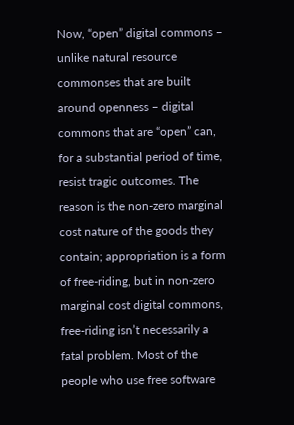Now, “open” digital commons – unlike natural resource commonses that are built around openness – digital commons that are “open” can, for a substantial period of time, resist tragic outcomes. The reason is the non-zero marginal cost nature of the goods they contain; appropriation is a form of free-riding, but in non-zero marginal cost digital commons, free-riding isn’t necessarily a fatal problem. Most of the people who use free software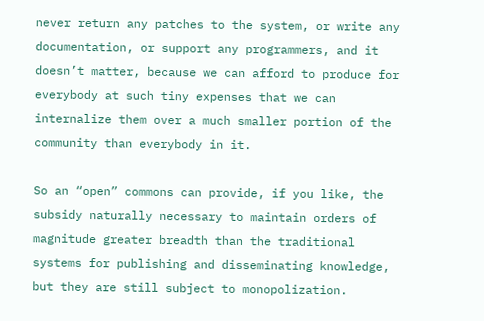never return any patches to the system, or write any documentation, or support any programmers, and it doesn’t matter, because we can afford to produce for everybody at such tiny expenses that we can internalize them over a much smaller portion of the community than everybody in it.

So an “open” commons can provide, if you like, the subsidy naturally necessary to maintain orders of magnitude greater breadth than the traditional systems for publishing and disseminating knowledge, but they are still subject to monopolization.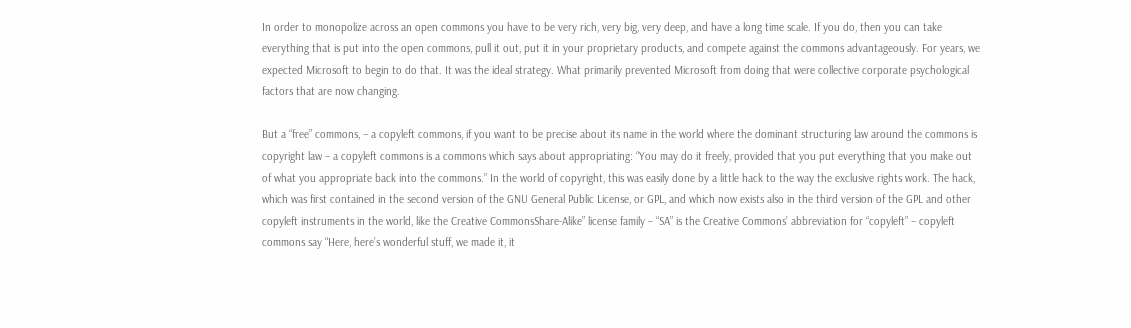In order to monopolize across an open commons you have to be very rich, very big, very deep, and have a long time scale. If you do, then you can take everything that is put into the open commons, pull it out, put it in your proprietary products, and compete against the commons advantageously. For years, we expected Microsoft to begin to do that. It was the ideal strategy. What primarily prevented Microsoft from doing that were collective corporate psychological factors that are now changing.

But a “free” commons, – a copyleft commons, if you want to be precise about its name in the world where the dominant structuring law around the commons is copyright law – a copyleft commons is a commons which says about appropriating: “You may do it freely, provided that you put everything that you make out of what you appropriate back into the commons.” In the world of copyright, this was easily done by a little hack to the way the exclusive rights work. The hack, which was first contained in the second version of the GNU General Public License, or GPL, and which now exists also in the third version of the GPL and other copyleft instruments in the world, like the Creative CommonsShare-Alike” license family – “SA” is the Creative Commons’ abbreviation for “copyleft” – copyleft commons say “Here, here’s wonderful stuff, we made it, it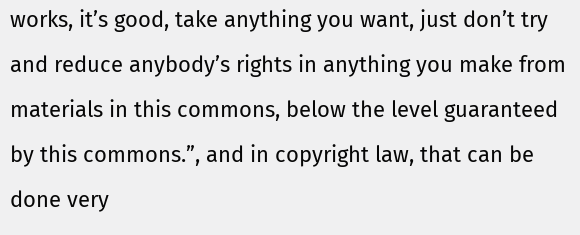works, it’s good, take anything you want, just don’t try and reduce anybody’s rights in anything you make from materials in this commons, below the level guaranteed by this commons.”, and in copyright law, that can be done very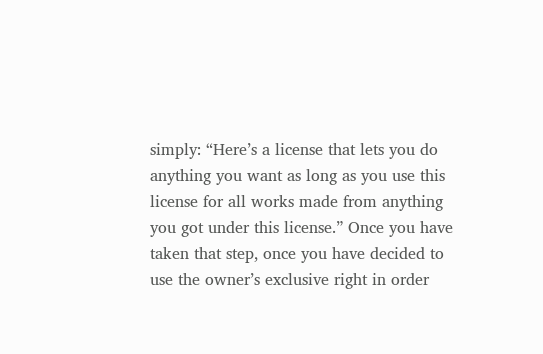simply: “Here’s a license that lets you do anything you want as long as you use this license for all works made from anything you got under this license.” Once you have taken that step, once you have decided to use the owner’s exclusive right in order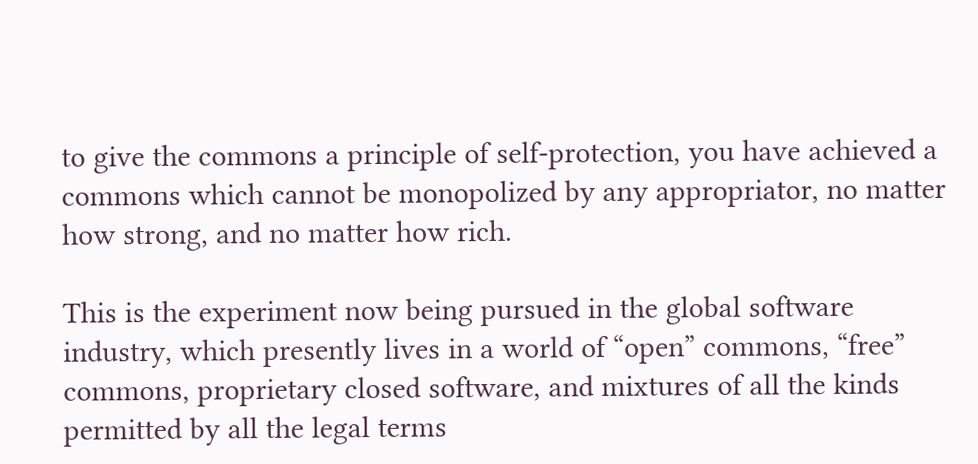to give the commons a principle of self-protection, you have achieved a commons which cannot be monopolized by any appropriator, no matter how strong, and no matter how rich.

This is the experiment now being pursued in the global software industry, which presently lives in a world of “open” commons, “free” commons, proprietary closed software, and mixtures of all the kinds permitted by all the legal terms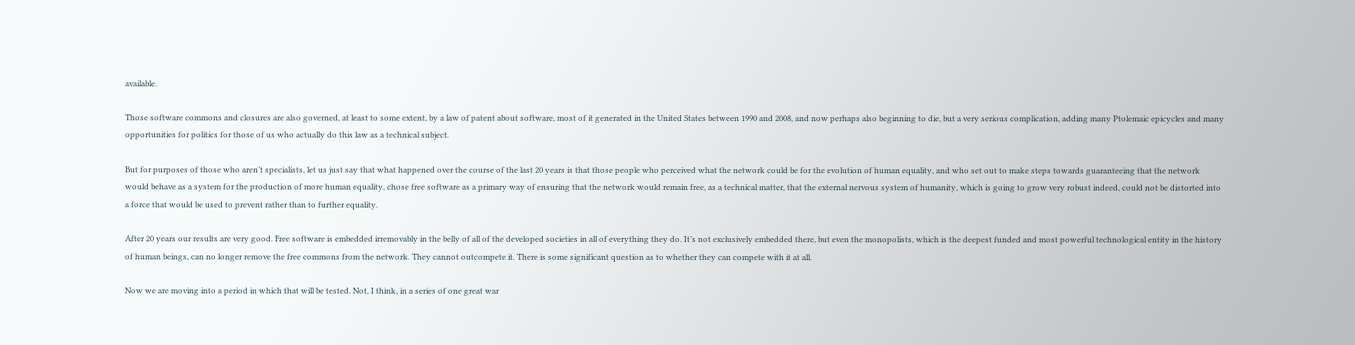available.

Those software commons and closures are also governed, at least to some extent, by a law of patent about software, most of it generated in the United States between 1990 and 2008, and now perhaps also beginning to die, but a very serious complication, adding many Ptolemaic epicycles and many opportunities for politics for those of us who actually do this law as a technical subject.

But for purposes of those who aren’t specialists, let us just say that what happened over the course of the last 20 years is that those people who perceived what the network could be for the evolution of human equality, and who set out to make steps towards guaranteeing that the network would behave as a system for the production of more human equality, chose free software as a primary way of ensuring that the network would remain free, as a technical matter, that the external nervous system of humanity, which is going to grow very robust indeed, could not be distorted into a force that would be used to prevent rather than to further equality.

After 20 years our results are very good. Free software is embedded irremovably in the belly of all of the developed societies in all of everything they do. It’s not exclusively embedded there, but even the monopolists, which is the deepest funded and most powerful technological entity in the history of human beings, can no longer remove the free commons from the network. They cannot outcompete it. There is some significant question as to whether they can compete with it at all.

Now we are moving into a period in which that will be tested. Not, I think, in a series of one great war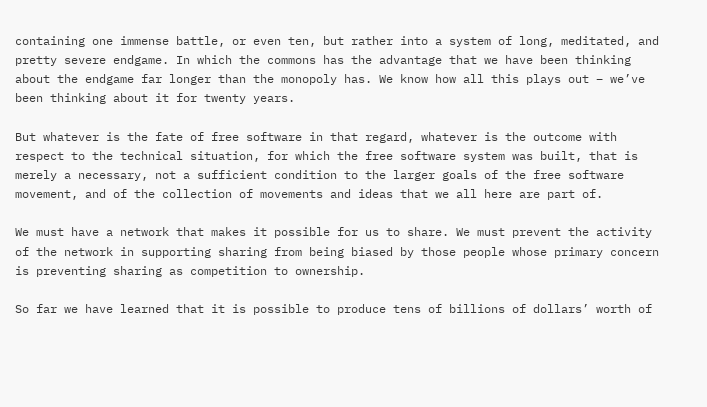containing one immense battle, or even ten, but rather into a system of long, meditated, and pretty severe endgame. In which the commons has the advantage that we have been thinking about the endgame far longer than the monopoly has. We know how all this plays out – we’ve been thinking about it for twenty years.

But whatever is the fate of free software in that regard, whatever is the outcome with respect to the technical situation, for which the free software system was built, that is merely a necessary, not a sufficient condition to the larger goals of the free software movement, and of the collection of movements and ideas that we all here are part of.

We must have a network that makes it possible for us to share. We must prevent the activity of the network in supporting sharing from being biased by those people whose primary concern is preventing sharing as competition to ownership.

So far we have learned that it is possible to produce tens of billions of dollars’ worth of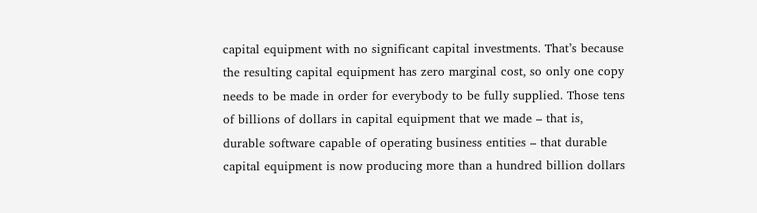capital equipment with no significant capital investments. That’s because the resulting capital equipment has zero marginal cost, so only one copy needs to be made in order for everybody to be fully supplied. Those tens of billions of dollars in capital equipment that we made – that is, durable software capable of operating business entities – that durable capital equipment is now producing more than a hundred billion dollars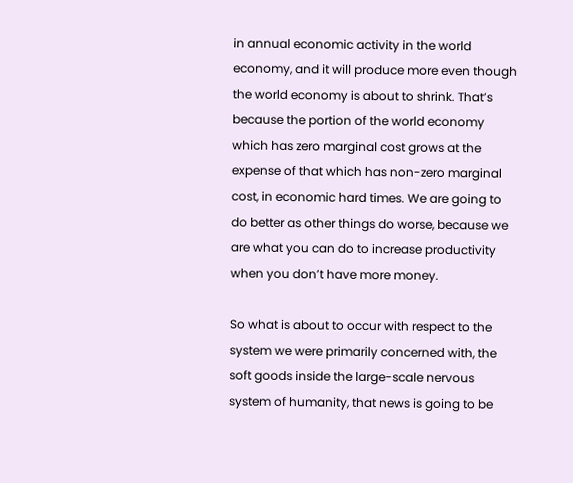in annual economic activity in the world economy, and it will produce more even though the world economy is about to shrink. That’s because the portion of the world economy which has zero marginal cost grows at the expense of that which has non-zero marginal cost, in economic hard times. We are going to do better as other things do worse, because we are what you can do to increase productivity when you don’t have more money.

So what is about to occur with respect to the system we were primarily concerned with, the soft goods inside the large-scale nervous system of humanity, that news is going to be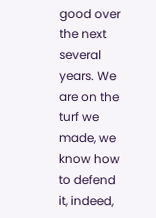good over the next several years. We are on the turf we made, we know how to defend it, indeed,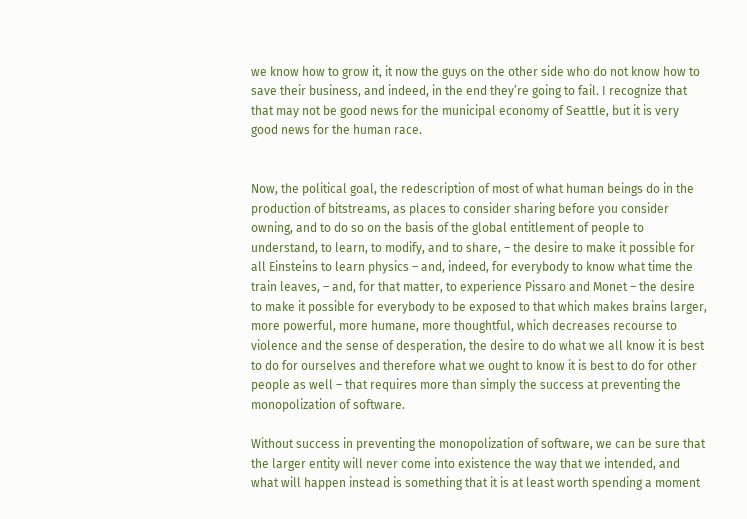we know how to grow it, it now the guys on the other side who do not know how to save their business, and indeed, in the end they’re going to fail. I recognize that that may not be good news for the municipal economy of Seattle, but it is very good news for the human race.


Now, the political goal, the redescription of most of what human beings do in the production of bitstreams, as places to consider sharing before you consider owning, and to do so on the basis of the global entitlement of people to understand, to learn, to modify, and to share, – the desire to make it possible for all Einsteins to learn physics – and, indeed, for everybody to know what time the train leaves, – and, for that matter, to experience Pissaro and Monet – the desire to make it possible for everybody to be exposed to that which makes brains larger, more powerful, more humane, more thoughtful, which decreases recourse to violence and the sense of desperation, the desire to do what we all know it is best to do for ourselves and therefore what we ought to know it is best to do for other people as well – that requires more than simply the success at preventing the monopolization of software.

Without success in preventing the monopolization of software, we can be sure that the larger entity will never come into existence the way that we intended, and what will happen instead is something that it is at least worth spending a moment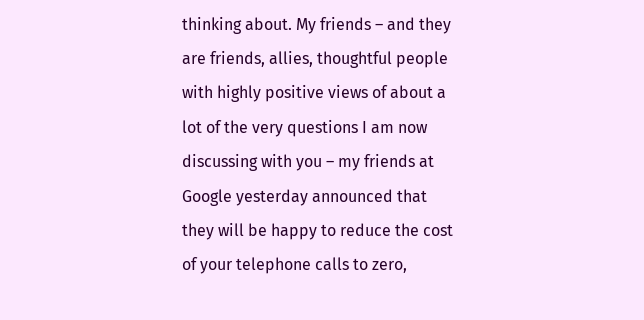thinking about. My friends – and they are friends, allies, thoughtful people with highly positive views of about a lot of the very questions I am now discussing with you – my friends at Google yesterday announced that they will be happy to reduce the cost of your telephone calls to zero,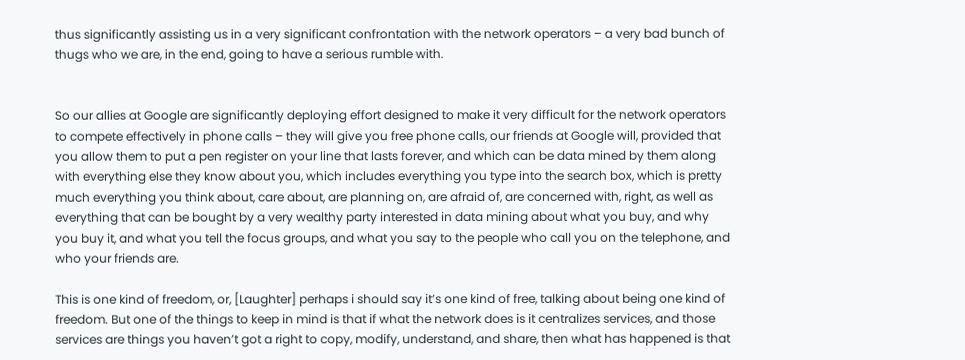thus significantly assisting us in a very significant confrontation with the network operators – a very bad bunch of thugs who we are, in the end, going to have a serious rumble with.


So our allies at Google are significantly deploying effort designed to make it very difficult for the network operators to compete effectively in phone calls – they will give you free phone calls, our friends at Google will, provided that you allow them to put a pen register on your line that lasts forever, and which can be data mined by them along with everything else they know about you, which includes everything you type into the search box, which is pretty much everything you think about, care about, are planning on, are afraid of, are concerned with, right, as well as everything that can be bought by a very wealthy party interested in data mining about what you buy, and why you buy it, and what you tell the focus groups, and what you say to the people who call you on the telephone, and who your friends are.

This is one kind of freedom, or, [Laughter] perhaps i should say it’s one kind of free, talking about being one kind of freedom. But one of the things to keep in mind is that if what the network does is it centralizes services, and those services are things you haven’t got a right to copy, modify, understand, and share, then what has happened is that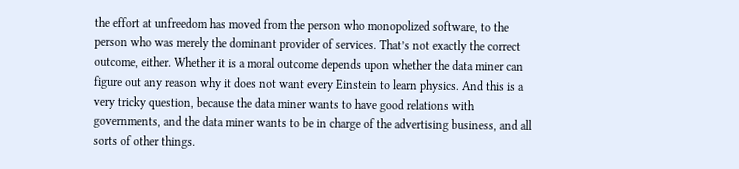the effort at unfreedom has moved from the person who monopolized software, to the person who was merely the dominant provider of services. That’s not exactly the correct outcome, either. Whether it is a moral outcome depends upon whether the data miner can figure out any reason why it does not want every Einstein to learn physics. And this is a very tricky question, because the data miner wants to have good relations with governments, and the data miner wants to be in charge of the advertising business, and all sorts of other things.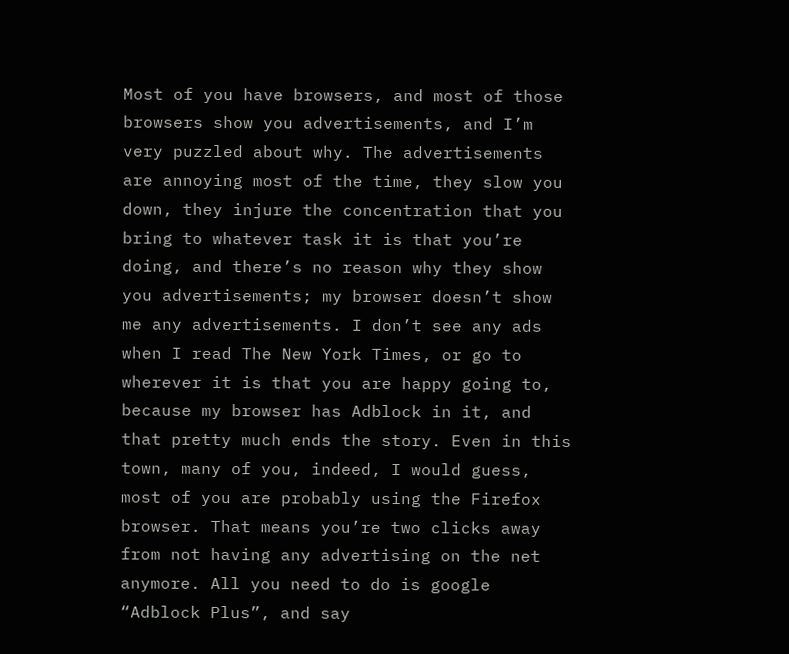Most of you have browsers, and most of those browsers show you advertisements, and I’m very puzzled about why. The advertisements are annoying most of the time, they slow you down, they injure the concentration that you bring to whatever task it is that you’re doing, and there’s no reason why they show you advertisements; my browser doesn’t show me any advertisements. I don’t see any ads when I read The New York Times, or go to wherever it is that you are happy going to, because my browser has Adblock in it, and that pretty much ends the story. Even in this town, many of you, indeed, I would guess, most of you are probably using the Firefox browser. That means you’re two clicks away from not having any advertising on the net anymore. All you need to do is google “Adblock Plus”, and say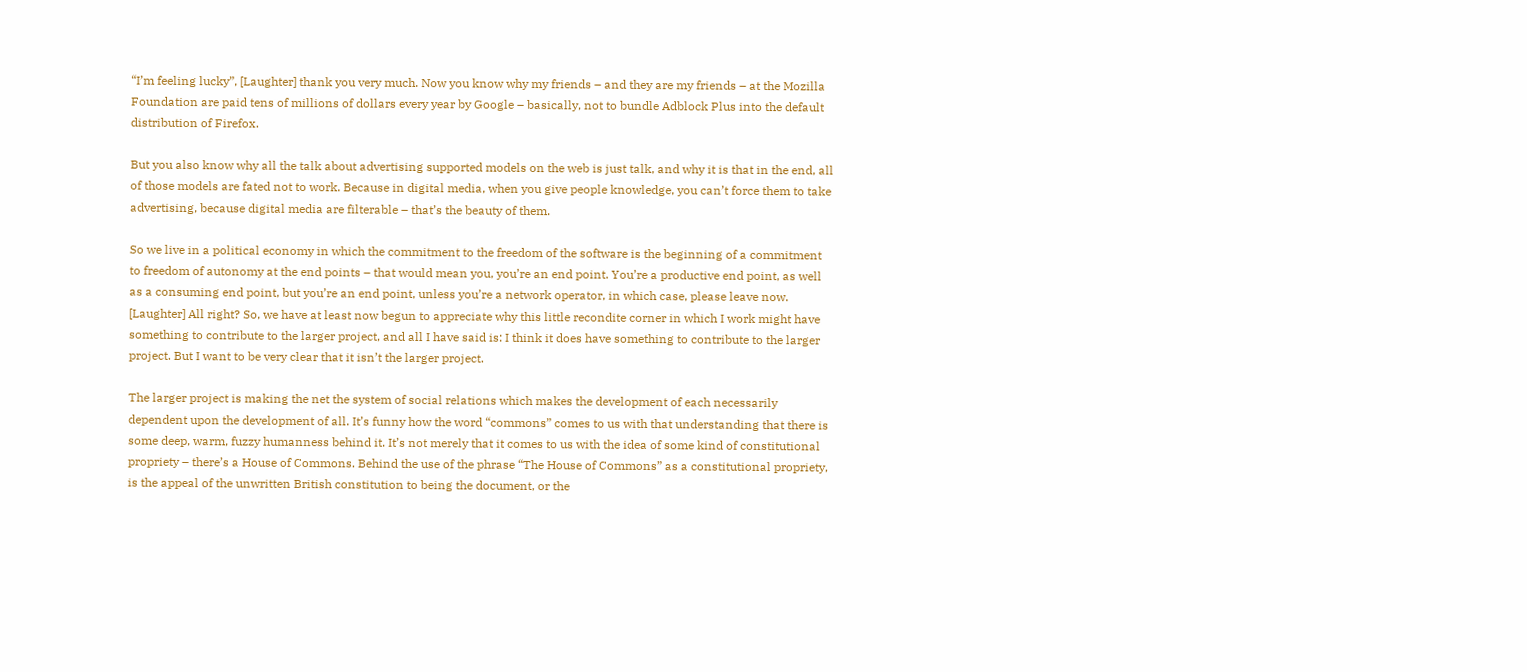“I’m feeling lucky”, [Laughter] thank you very much. Now you know why my friends – and they are my friends – at the Mozilla Foundation are paid tens of millions of dollars every year by Google – basically, not to bundle Adblock Plus into the default distribution of Firefox.

But you also know why all the talk about advertising supported models on the web is just talk, and why it is that in the end, all of those models are fated not to work. Because in digital media, when you give people knowledge, you can’t force them to take advertising, because digital media are filterable – that’s the beauty of them.

So we live in a political economy in which the commitment to the freedom of the software is the beginning of a commitment to freedom of autonomy at the end points – that would mean you, you’re an end point. You’re a productive end point, as well as a consuming end point, but you’re an end point, unless you’re a network operator, in which case, please leave now. [Laughter] All right? So, we have at least now begun to appreciate why this little recondite corner in which I work might have something to contribute to the larger project, and all I have said is: I think it does have something to contribute to the larger project. But I want to be very clear that it isn’t the larger project.

The larger project is making the net the system of social relations which makes the development of each necessarily dependent upon the development of all. It’s funny how the word “commons” comes to us with that understanding that there is some deep, warm, fuzzy humanness behind it. It’s not merely that it comes to us with the idea of some kind of constitutional propriety – there’s a House of Commons. Behind the use of the phrase “The House of Commons” as a constitutional propriety, is the appeal of the unwritten British constitution to being the document, or the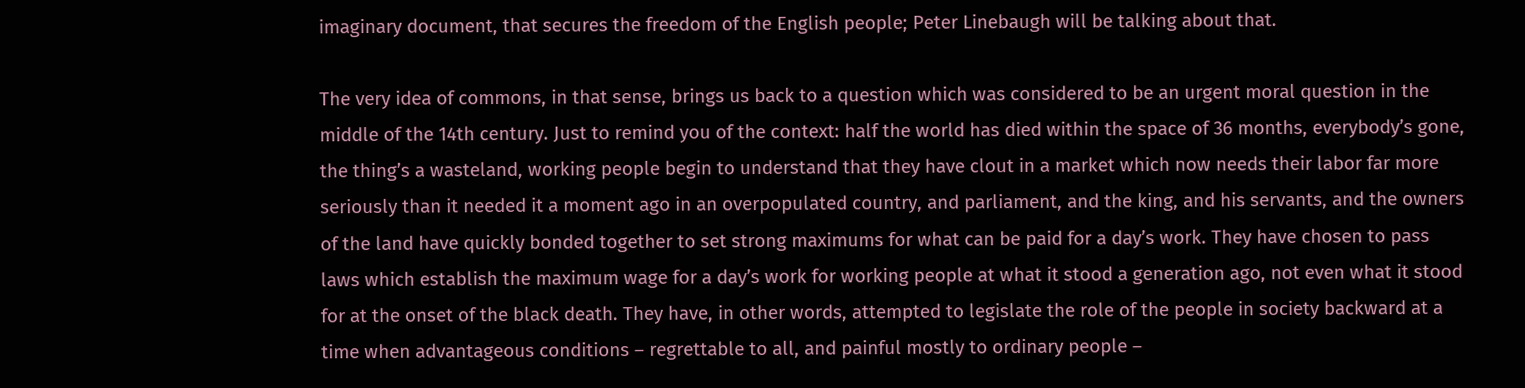imaginary document, that secures the freedom of the English people; Peter Linebaugh will be talking about that.

The very idea of commons, in that sense, brings us back to a question which was considered to be an urgent moral question in the middle of the 14th century. Just to remind you of the context: half the world has died within the space of 36 months, everybody’s gone, the thing’s a wasteland, working people begin to understand that they have clout in a market which now needs their labor far more seriously than it needed it a moment ago in an overpopulated country, and parliament, and the king, and his servants, and the owners of the land have quickly bonded together to set strong maximums for what can be paid for a day’s work. They have chosen to pass laws which establish the maximum wage for a day’s work for working people at what it stood a generation ago, not even what it stood for at the onset of the black death. They have, in other words, attempted to legislate the role of the people in society backward at a time when advantageous conditions – regrettable to all, and painful mostly to ordinary people –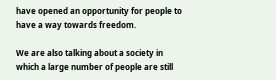have opened an opportunity for people to have a way towards freedom.

We are also talking about a society in which a large number of people are still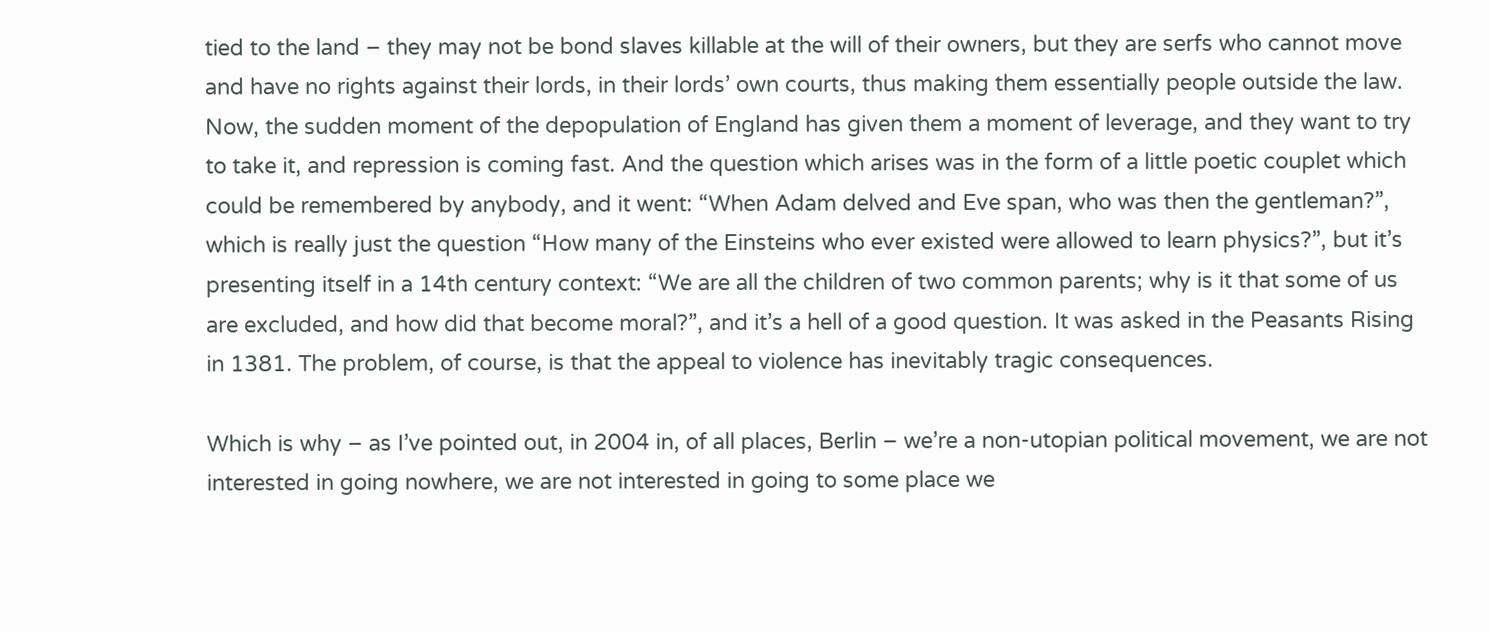tied to the land – they may not be bond slaves killable at the will of their owners, but they are serfs who cannot move and have no rights against their lords, in their lords’ own courts, thus making them essentially people outside the law. Now, the sudden moment of the depopulation of England has given them a moment of leverage, and they want to try to take it, and repression is coming fast. And the question which arises was in the form of a little poetic couplet which could be remembered by anybody, and it went: “When Adam delved and Eve span, who was then the gentleman?”, which is really just the question “How many of the Einsteins who ever existed were allowed to learn physics?”, but it’s presenting itself in a 14th century context: “We are all the children of two common parents; why is it that some of us are excluded, and how did that become moral?”, and it’s a hell of a good question. It was asked in the Peasants Rising in 1381. The problem, of course, is that the appeal to violence has inevitably tragic consequences.

Which is why – as I’ve pointed out, in 2004 in, of all places, Berlin – we’re a non-utopian political movement, we are not interested in going nowhere, we are not interested in going to some place we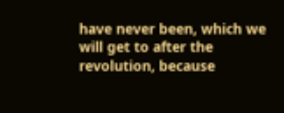have never been, which we will get to after the revolution, because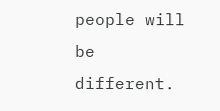people will be different.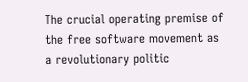The crucial operating premise of the free software movement as a revolutionary politic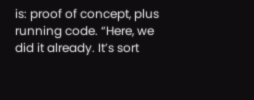is: proof of concept, plus running code. “Here, we did it already. It’s sort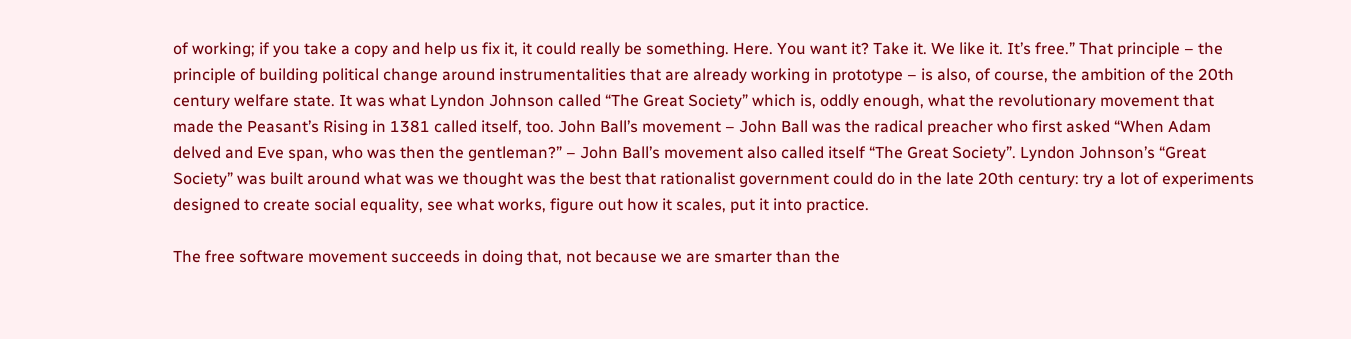of working; if you take a copy and help us fix it, it could really be something. Here. You want it? Take it. We like it. It’s free.” That principle – the principle of building political change around instrumentalities that are already working in prototype – is also, of course, the ambition of the 20th century welfare state. It was what Lyndon Johnson called “The Great Society” which is, oddly enough, what the revolutionary movement that made the Peasant’s Rising in 1381 called itself, too. John Ball’s movement – John Ball was the radical preacher who first asked “When Adam delved and Eve span, who was then the gentleman?” – John Ball’s movement also called itself “The Great Society”. Lyndon Johnson’s “Great Society” was built around what was we thought was the best that rationalist government could do in the late 20th century: try a lot of experiments designed to create social equality, see what works, figure out how it scales, put it into practice.

The free software movement succeeds in doing that, not because we are smarter than the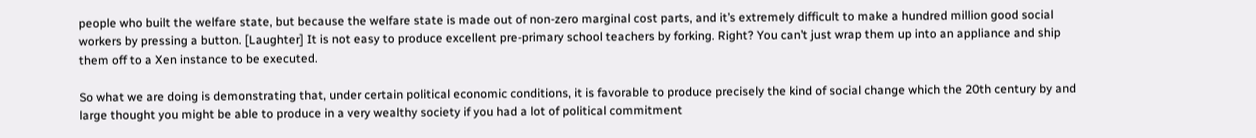people who built the welfare state, but because the welfare state is made out of non-zero marginal cost parts, and it’s extremely difficult to make a hundred million good social workers by pressing a button. [Laughter] It is not easy to produce excellent pre-primary school teachers by forking. Right? You can’t just wrap them up into an appliance and ship them off to a Xen instance to be executed.

So what we are doing is demonstrating that, under certain political economic conditions, it is favorable to produce precisely the kind of social change which the 20th century by and large thought you might be able to produce in a very wealthy society if you had a lot of political commitment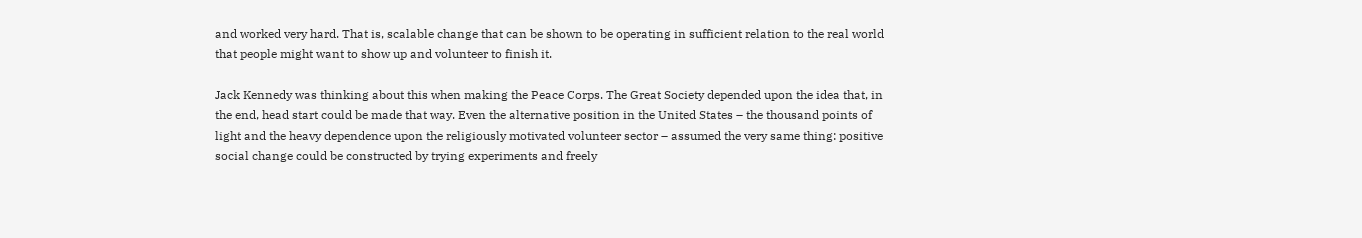and worked very hard. That is, scalable change that can be shown to be operating in sufficient relation to the real world that people might want to show up and volunteer to finish it.

Jack Kennedy was thinking about this when making the Peace Corps. The Great Society depended upon the idea that, in the end, head start could be made that way. Even the alternative position in the United States – the thousand points of light and the heavy dependence upon the religiously motivated volunteer sector – assumed the very same thing: positive social change could be constructed by trying experiments and freely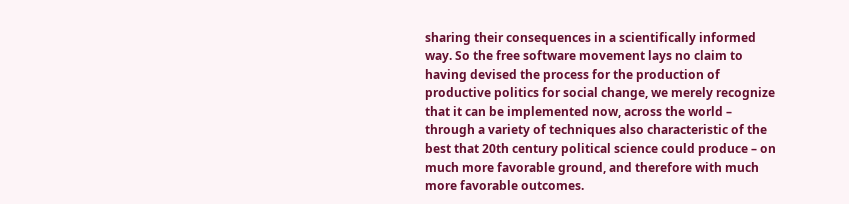sharing their consequences in a scientifically informed way. So the free software movement lays no claim to having devised the process for the production of productive politics for social change, we merely recognize that it can be implemented now, across the world – through a variety of techniques also characteristic of the best that 20th century political science could produce – on much more favorable ground, and therefore with much more favorable outcomes.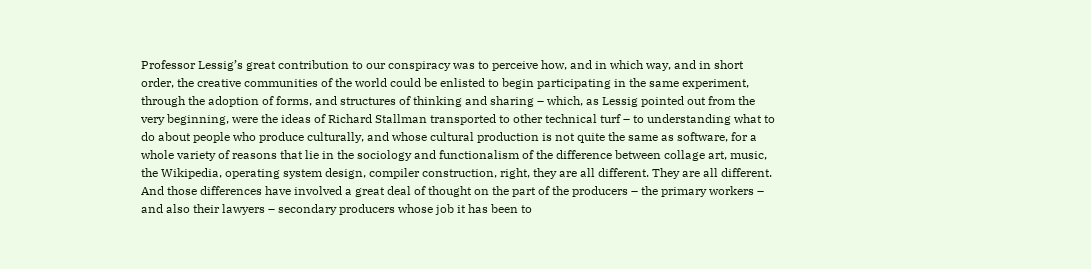Professor Lessig’s great contribution to our conspiracy was to perceive how, and in which way, and in short order, the creative communities of the world could be enlisted to begin participating in the same experiment, through the adoption of forms, and structures of thinking and sharing – which, as Lessig pointed out from the very beginning, were the ideas of Richard Stallman transported to other technical turf – to understanding what to do about people who produce culturally, and whose cultural production is not quite the same as software, for a whole variety of reasons that lie in the sociology and functionalism of the difference between collage art, music, the Wikipedia, operating system design, compiler construction, right, they are all different. They are all different. And those differences have involved a great deal of thought on the part of the producers – the primary workers – and also their lawyers – secondary producers whose job it has been to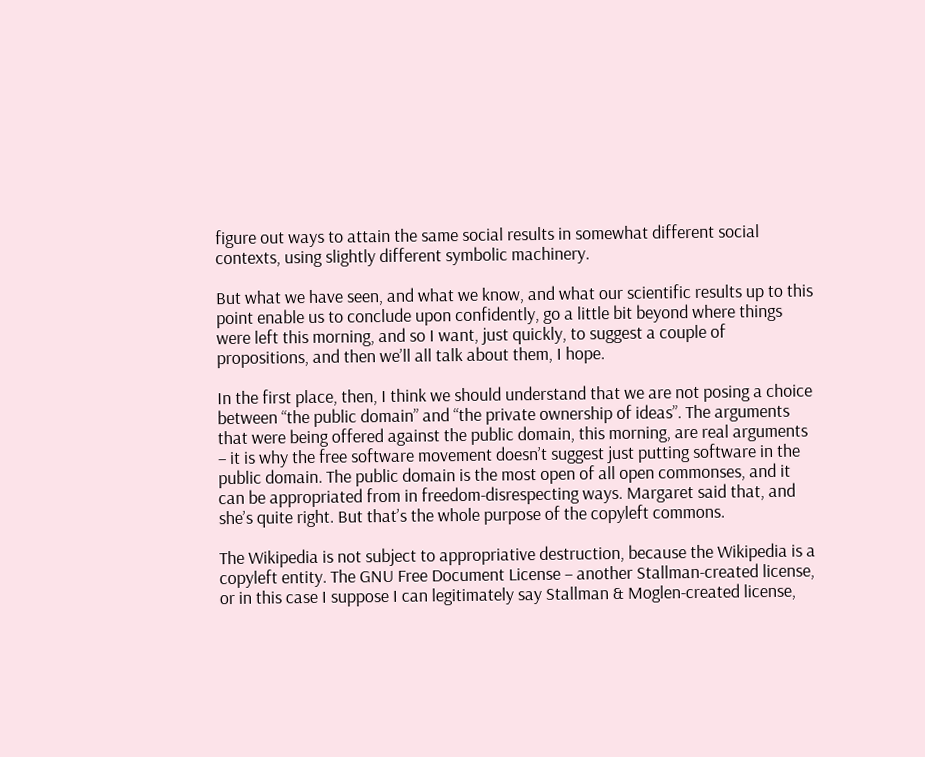figure out ways to attain the same social results in somewhat different social contexts, using slightly different symbolic machinery.

But what we have seen, and what we know, and what our scientific results up to this point enable us to conclude upon confidently, go a little bit beyond where things were left this morning, and so I want, just quickly, to suggest a couple of propositions, and then we’ll all talk about them, I hope.

In the first place, then, I think we should understand that we are not posing a choice between “the public domain” and “the private ownership of ideas”. The arguments that were being offered against the public domain, this morning, are real arguments – it is why the free software movement doesn’t suggest just putting software in the public domain. The public domain is the most open of all open commonses, and it can be appropriated from in freedom-disrespecting ways. Margaret said that, and she’s quite right. But that’s the whole purpose of the copyleft commons.

The Wikipedia is not subject to appropriative destruction, because the Wikipedia is a copyleft entity. The GNU Free Document License – another Stallman-created license, or in this case I suppose I can legitimately say Stallman & Moglen-created license,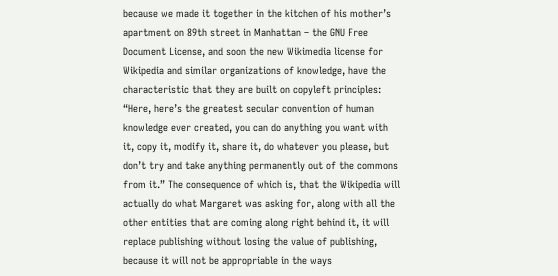because we made it together in the kitchen of his mother’s apartment on 89th street in Manhattan – the GNU Free Document License, and soon the new Wikimedia license for Wikipedia and similar organizations of knowledge, have the characteristic that they are built on copyleft principles: “Here, here’s the greatest secular convention of human knowledge ever created, you can do anything you want with it, copy it, modify it, share it, do whatever you please, but don’t try and take anything permanently out of the commons from it.” The consequence of which is, that the Wikipedia will actually do what Margaret was asking for, along with all the other entities that are coming along right behind it, it will replace publishing without losing the value of publishing, because it will not be appropriable in the ways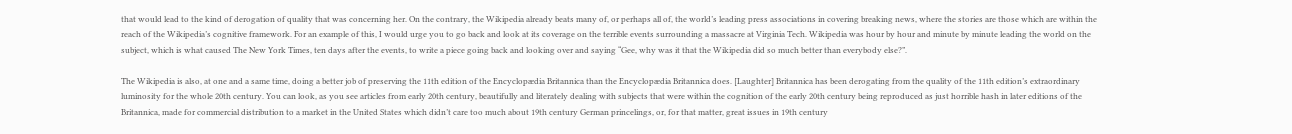that would lead to the kind of derogation of quality that was concerning her. On the contrary, the Wikipedia already beats many of, or perhaps all of, the world’s leading press associations in covering breaking news, where the stories are those which are within the reach of the Wikipedia’s cognitive framework. For an example of this, I would urge you to go back and look at its coverage on the terrible events surrounding a massacre at Virginia Tech. Wikipedia was hour by hour and minute by minute leading the world on the subject, which is what caused The New York Times, ten days after the events, to write a piece going back and looking over and saying “Gee, why was it that the Wikipedia did so much better than everybody else?”.

The Wikipedia is also, at one and a same time, doing a better job of preserving the 11th edition of the Encyclopædia Britannica than the Encyclopædia Britannica does. [Laughter] Britannica has been derogating from the quality of the 11th edition’s extraordinary luminosity for the whole 20th century. You can look, as you see articles from early 20th century, beautifully and literately dealing with subjects that were within the cognition of the early 20th century being reproduced as just horrible hash in later editions of the Britannica, made for commercial distribution to a market in the United States which didn’t care too much about 19th century German princelings, or, for that matter, great issues in 19th century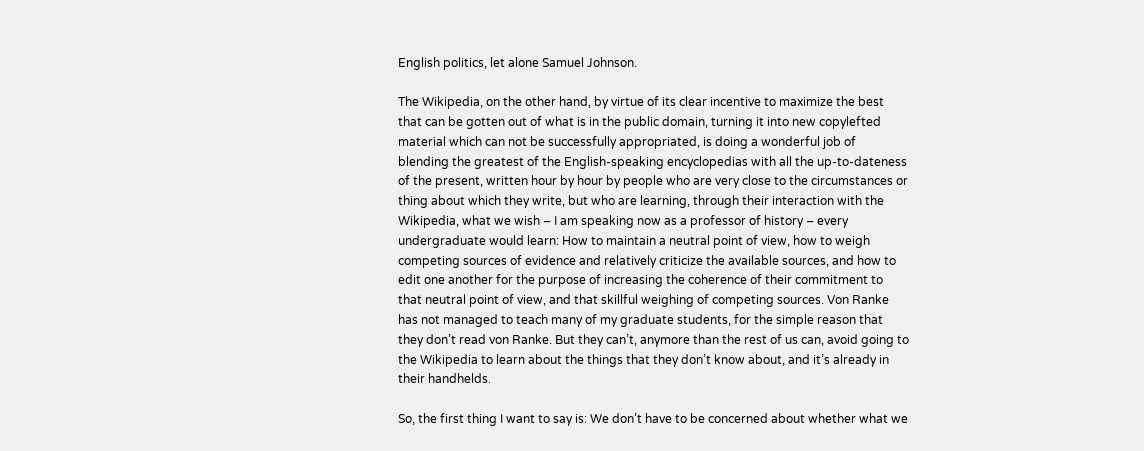English politics, let alone Samuel Johnson.

The Wikipedia, on the other hand, by virtue of its clear incentive to maximize the best that can be gotten out of what is in the public domain, turning it into new copylefted material which can not be successfully appropriated, is doing a wonderful job of blending the greatest of the English-speaking encyclopedias with all the up-to-dateness of the present, written hour by hour by people who are very close to the circumstances or thing about which they write, but who are learning, through their interaction with the Wikipedia, what we wish – I am speaking now as a professor of history – every undergraduate would learn: How to maintain a neutral point of view, how to weigh competing sources of evidence and relatively criticize the available sources, and how to edit one another for the purpose of increasing the coherence of their commitment to that neutral point of view, and that skillful weighing of competing sources. Von Ranke has not managed to teach many of my graduate students, for the simple reason that they don’t read von Ranke. But they can’t, anymore than the rest of us can, avoid going to the Wikipedia to learn about the things that they don’t know about, and it’s already in their handhelds.

So, the first thing I want to say is: We don’t have to be concerned about whether what we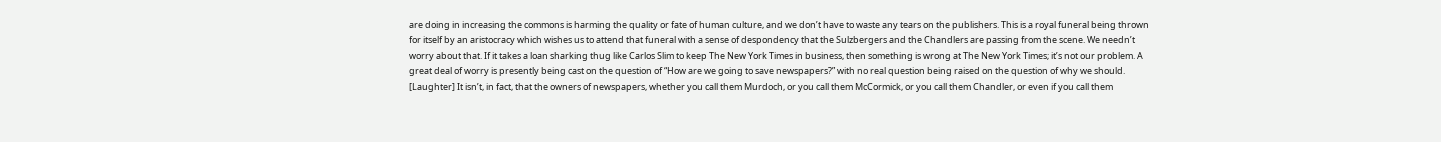are doing in increasing the commons is harming the quality or fate of human culture, and we don’t have to waste any tears on the publishers. This is a royal funeral being thrown for itself by an aristocracy which wishes us to attend that funeral with a sense of despondency that the Sulzbergers and the Chandlers are passing from the scene. We needn’t worry about that. If it takes a loan sharking thug like Carlos Slim to keep The New York Times in business, then something is wrong at The New York Times; it’s not our problem. A great deal of worry is presently being cast on the question of “How are we going to save newspapers?” with no real question being raised on the question of why we should. [Laughter] It isn’t, in fact, that the owners of newspapers, whether you call them Murdoch, or you call them McCormick, or you call them Chandler, or even if you call them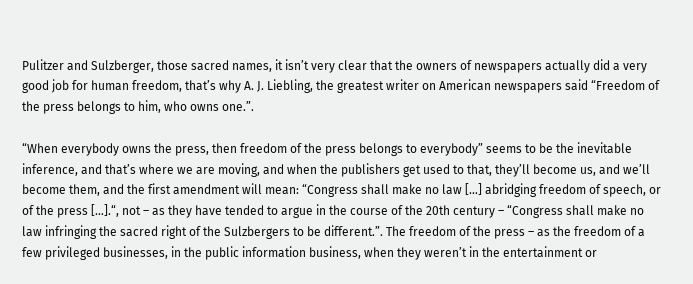Pulitzer and Sulzberger, those sacred names, it isn’t very clear that the owners of newspapers actually did a very good job for human freedom, that’s why A. J. Liebling, the greatest writer on American newspapers said “Freedom of the press belongs to him, who owns one.”.

“When everybody owns the press, then freedom of the press belongs to everybody” seems to be the inevitable inference, and that’s where we are moving, and when the publishers get used to that, they’ll become us, and we’ll become them, and the first amendment will mean: “Congress shall make no law […] abridging freedom of speech, or of the press […].“, not – as they have tended to argue in the course of the 20th century – “Congress shall make no law infringing the sacred right of the Sulzbergers to be different.”. The freedom of the press – as the freedom of a few privileged businesses, in the public information business, when they weren’t in the entertainment or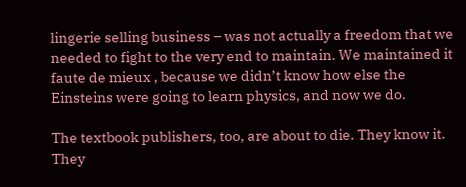lingerie selling business – was not actually a freedom that we needed to fight to the very end to maintain. We maintained it faute de mieux , because we didn’t know how else the Einsteins were going to learn physics, and now we do.

The textbook publishers, too, are about to die. They know it. They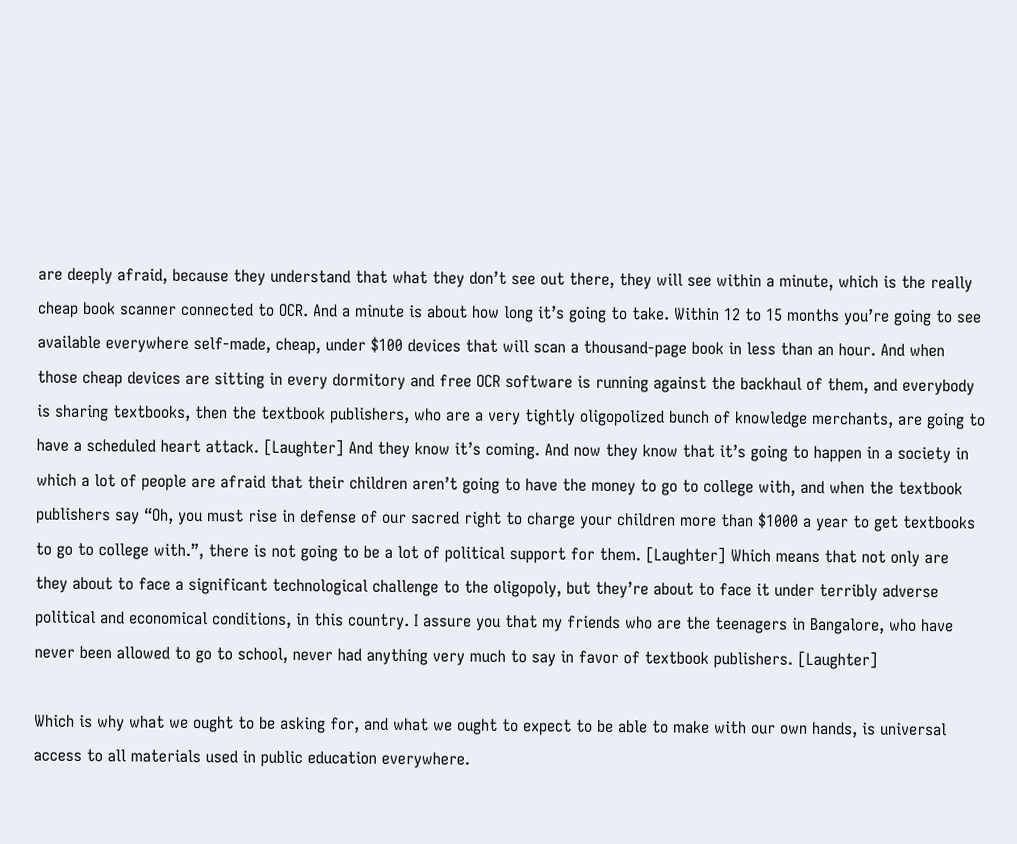are deeply afraid, because they understand that what they don’t see out there, they will see within a minute, which is the really cheap book scanner connected to OCR. And a minute is about how long it’s going to take. Within 12 to 15 months you’re going to see available everywhere self-made, cheap, under $100 devices that will scan a thousand-page book in less than an hour. And when those cheap devices are sitting in every dormitory and free OCR software is running against the backhaul of them, and everybody is sharing textbooks, then the textbook publishers, who are a very tightly oligopolized bunch of knowledge merchants, are going to have a scheduled heart attack. [Laughter] And they know it’s coming. And now they know that it’s going to happen in a society in which a lot of people are afraid that their children aren’t going to have the money to go to college with, and when the textbook publishers say “Oh, you must rise in defense of our sacred right to charge your children more than $1000 a year to get textbooks to go to college with.”, there is not going to be a lot of political support for them. [Laughter] Which means that not only are they about to face a significant technological challenge to the oligopoly, but they’re about to face it under terribly adverse political and economical conditions, in this country. I assure you that my friends who are the teenagers in Bangalore, who have never been allowed to go to school, never had anything very much to say in favor of textbook publishers. [Laughter]

Which is why what we ought to be asking for, and what we ought to expect to be able to make with our own hands, is universal access to all materials used in public education everywhere.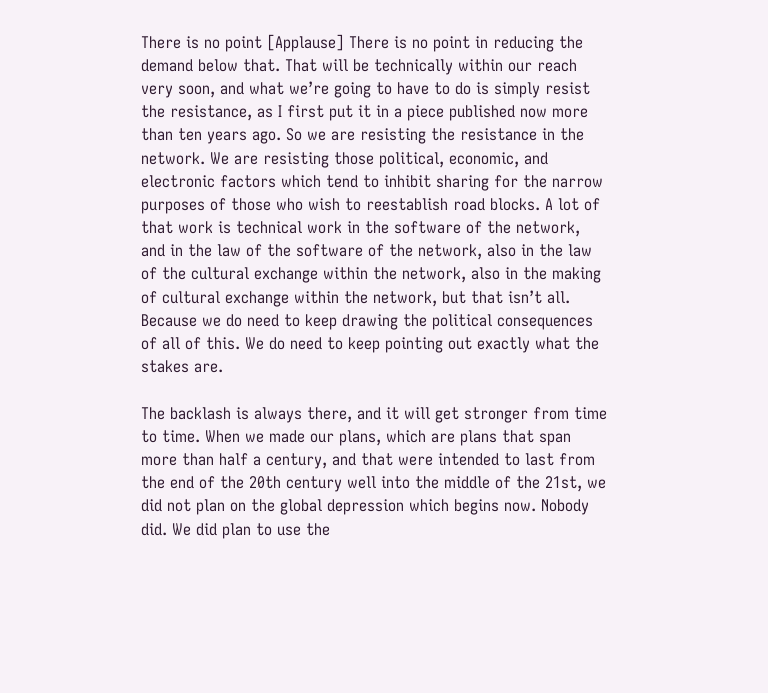There is no point [Applause] There is no point in reducing the demand below that. That will be technically within our reach very soon, and what we’re going to have to do is simply resist the resistance, as I first put it in a piece published now more than ten years ago. So we are resisting the resistance in the network. We are resisting those political, economic, and electronic factors which tend to inhibit sharing for the narrow purposes of those who wish to reestablish road blocks. A lot of that work is technical work in the software of the network, and in the law of the software of the network, also in the law of the cultural exchange within the network, also in the making of cultural exchange within the network, but that isn’t all. Because we do need to keep drawing the political consequences of all of this. We do need to keep pointing out exactly what the stakes are.

The backlash is always there, and it will get stronger from time to time. When we made our plans, which are plans that span more than half a century, and that were intended to last from the end of the 20th century well into the middle of the 21st, we did not plan on the global depression which begins now. Nobody did. We did plan to use the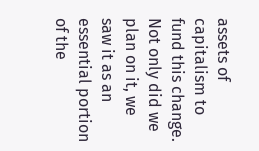assets of capitalism to fund this change. Not only did we plan on it, we saw it as an essential portion of the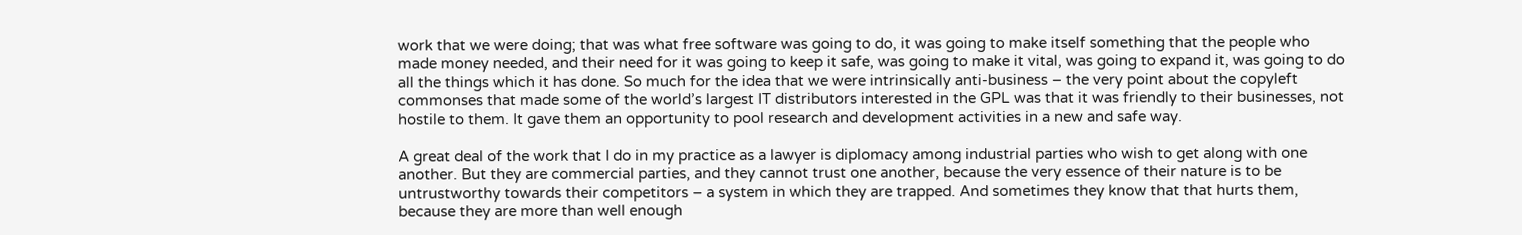work that we were doing; that was what free software was going to do, it was going to make itself something that the people who made money needed, and their need for it was going to keep it safe, was going to make it vital, was going to expand it, was going to do all the things which it has done. So much for the idea that we were intrinsically anti-business – the very point about the copyleft commonses that made some of the world’s largest IT distributors interested in the GPL was that it was friendly to their businesses, not hostile to them. It gave them an opportunity to pool research and development activities in a new and safe way.

A great deal of the work that I do in my practice as a lawyer is diplomacy among industrial parties who wish to get along with one another. But they are commercial parties, and they cannot trust one another, because the very essence of their nature is to be untrustworthy towards their competitors – a system in which they are trapped. And sometimes they know that that hurts them, because they are more than well enough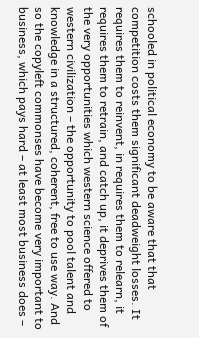schooled in political economy to be aware that that competition costs them significant deadweight losses. It requires them to reinvent, in requires them to relearn, it requires them to retrain, and catch up, it deprives them of the very opportunities which western science offered to western civilization – the opportunity to pool talent and knowledge in a structured, coherent, free to use way. And so the copyleft commonses have become very important to business, which pays hard – at least most business does –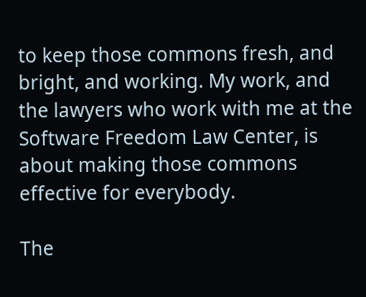to keep those commons fresh, and bright, and working. My work, and the lawyers who work with me at the Software Freedom Law Center, is about making those commons effective for everybody.

The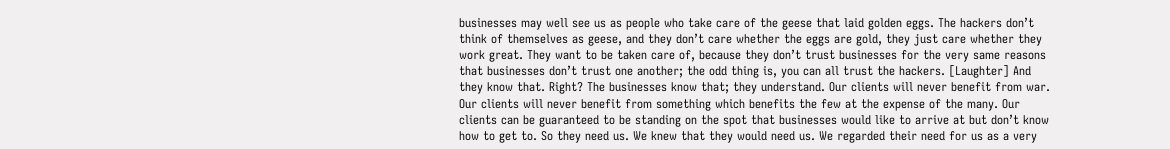businesses may well see us as people who take care of the geese that laid golden eggs. The hackers don’t think of themselves as geese, and they don’t care whether the eggs are gold, they just care whether they work great. They want to be taken care of, because they don’t trust businesses for the very same reasons that businesses don’t trust one another; the odd thing is, you can all trust the hackers. [Laughter] And they know that. Right? The businesses know that; they understand. Our clients will never benefit from war. Our clients will never benefit from something which benefits the few at the expense of the many. Our clients can be guaranteed to be standing on the spot that businesses would like to arrive at but don’t know how to get to. So they need us. We knew that they would need us. We regarded their need for us as a very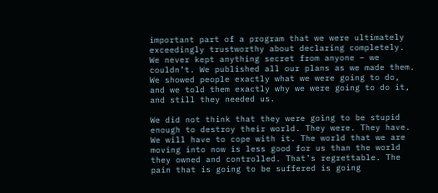important part of a program that we were ultimately exceedingly trustworthy about declaring completely. We never kept anything secret from anyone – we couldn’t. We published all our plans as we made them. We showed people exactly what we were going to do, and we told them exactly why we were going to do it, and still they needed us.

We did not think that they were going to be stupid enough to destroy their world. They were. They have. We will have to cope with it. The world that we are moving into now is less good for us than the world they owned and controlled. That’s regrettable. The pain that is going to be suffered is going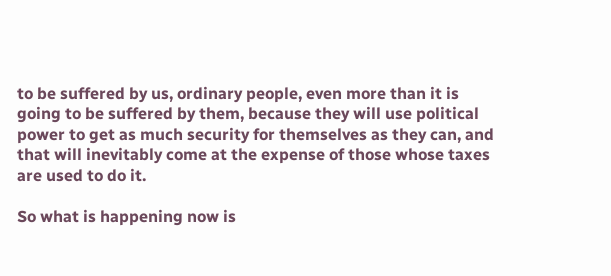to be suffered by us, ordinary people, even more than it is going to be suffered by them, because they will use political power to get as much security for themselves as they can, and that will inevitably come at the expense of those whose taxes are used to do it.

So what is happening now is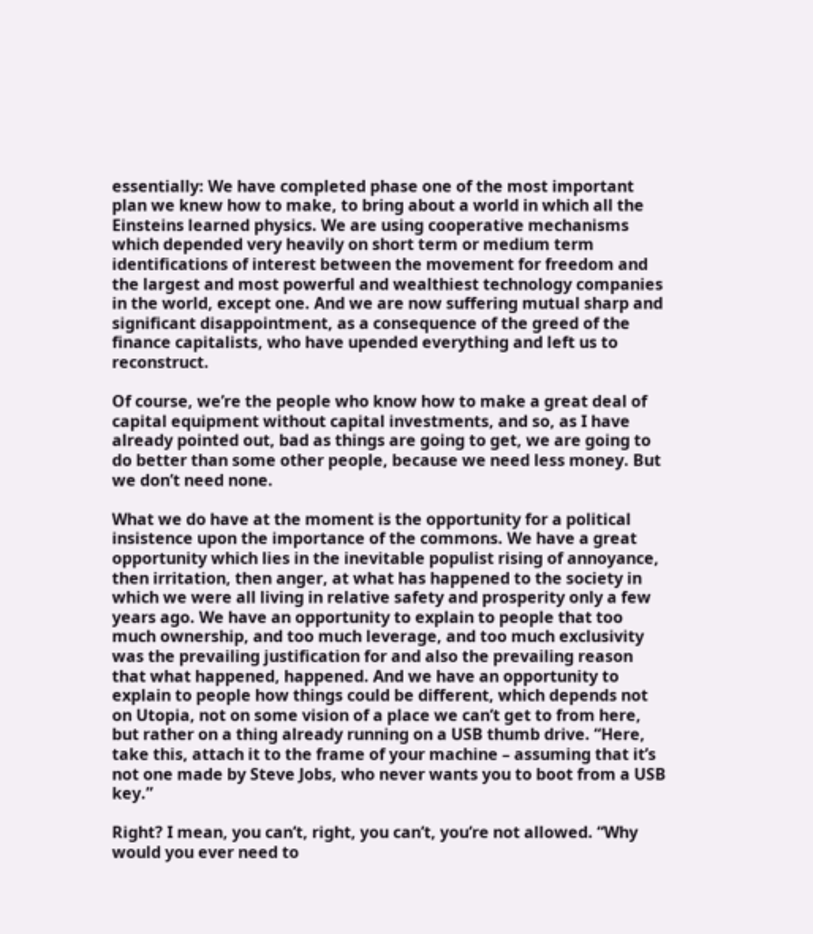essentially: We have completed phase one of the most important plan we knew how to make, to bring about a world in which all the Einsteins learned physics. We are using cooperative mechanisms which depended very heavily on short term or medium term identifications of interest between the movement for freedom and the largest and most powerful and wealthiest technology companies in the world, except one. And we are now suffering mutual sharp and significant disappointment, as a consequence of the greed of the finance capitalists, who have upended everything and left us to reconstruct.

Of course, we’re the people who know how to make a great deal of capital equipment without capital investments, and so, as I have already pointed out, bad as things are going to get, we are going to do better than some other people, because we need less money. But we don’t need none.

What we do have at the moment is the opportunity for a political insistence upon the importance of the commons. We have a great opportunity which lies in the inevitable populist rising of annoyance, then irritation, then anger, at what has happened to the society in which we were all living in relative safety and prosperity only a few years ago. We have an opportunity to explain to people that too much ownership, and too much leverage, and too much exclusivity was the prevailing justification for and also the prevailing reason that what happened, happened. And we have an opportunity to explain to people how things could be different, which depends not on Utopia, not on some vision of a place we can’t get to from here, but rather on a thing already running on a USB thumb drive. “Here, take this, attach it to the frame of your machine – assuming that it’s not one made by Steve Jobs, who never wants you to boot from a USB key.”

Right? I mean, you can’t, right, you can’t, you’re not allowed. “Why would you ever need to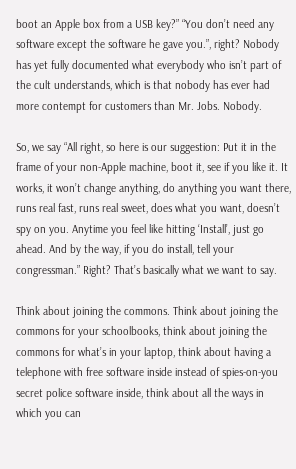boot an Apple box from a USB key?” “You don’t need any software except the software he gave you.”, right? Nobody has yet fully documented what everybody who isn’t part of the cult understands, which is that nobody has ever had more contempt for customers than Mr. Jobs. Nobody.

So, we say “All right, so here is our suggestion: Put it in the frame of your non-Apple machine, boot it, see if you like it. It works, it won’t change anything, do anything you want there, runs real fast, runs real sweet, does what you want, doesn’t spy on you. Anytime you feel like hitting ‘Install’, just go ahead. And by the way, if you do install, tell your congressman.” Right? That’s basically what we want to say.

Think about joining the commons. Think about joining the commons for your schoolbooks, think about joining the commons for what’s in your laptop, think about having a telephone with free software inside instead of spies-on-you secret police software inside, think about all the ways in which you can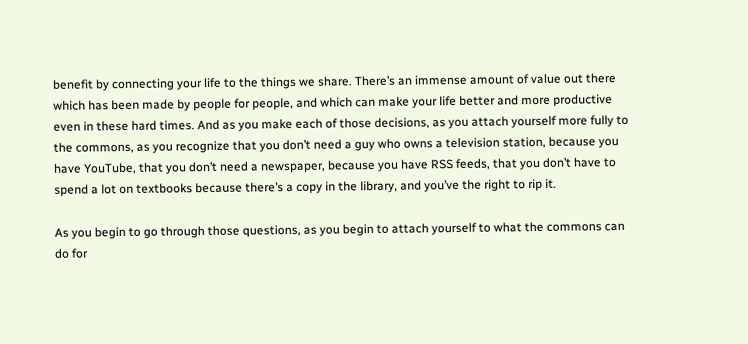benefit by connecting your life to the things we share. There’s an immense amount of value out there which has been made by people for people, and which can make your life better and more productive even in these hard times. And as you make each of those decisions, as you attach yourself more fully to the commons, as you recognize that you don’t need a guy who owns a television station, because you have YouTube, that you don’t need a newspaper, because you have RSS feeds, that you don’t have to spend a lot on textbooks because there’s a copy in the library, and you’ve the right to rip it.

As you begin to go through those questions, as you begin to attach yourself to what the commons can do for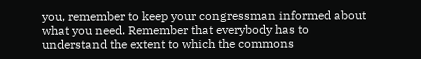you, remember to keep your congressman informed about what you need. Remember that everybody has to understand the extent to which the commons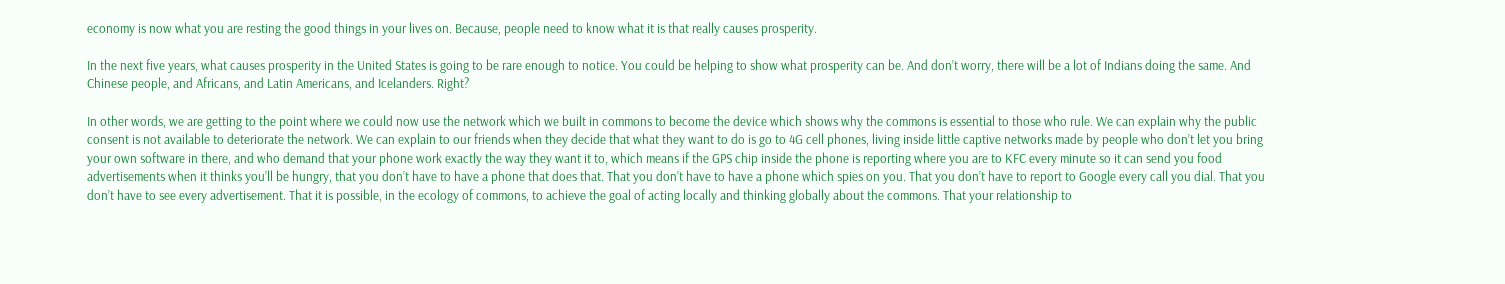economy is now what you are resting the good things in your lives on. Because, people need to know what it is that really causes prosperity.

In the next five years, what causes prosperity in the United States is going to be rare enough to notice. You could be helping to show what prosperity can be. And don’t worry, there will be a lot of Indians doing the same. And Chinese people, and Africans, and Latin Americans, and Icelanders. Right?

In other words, we are getting to the point where we could now use the network which we built in commons to become the device which shows why the commons is essential to those who rule. We can explain why the public consent is not available to deteriorate the network. We can explain to our friends when they decide that what they want to do is go to 4G cell phones, living inside little captive networks made by people who don’t let you bring your own software in there, and who demand that your phone work exactly the way they want it to, which means if the GPS chip inside the phone is reporting where you are to KFC every minute so it can send you food advertisements when it thinks you’ll be hungry, that you don’t have to have a phone that does that. That you don’t have to have a phone which spies on you. That you don’t have to report to Google every call you dial. That you don’t have to see every advertisement. That it is possible, in the ecology of commons, to achieve the goal of acting locally and thinking globally about the commons. That your relationship to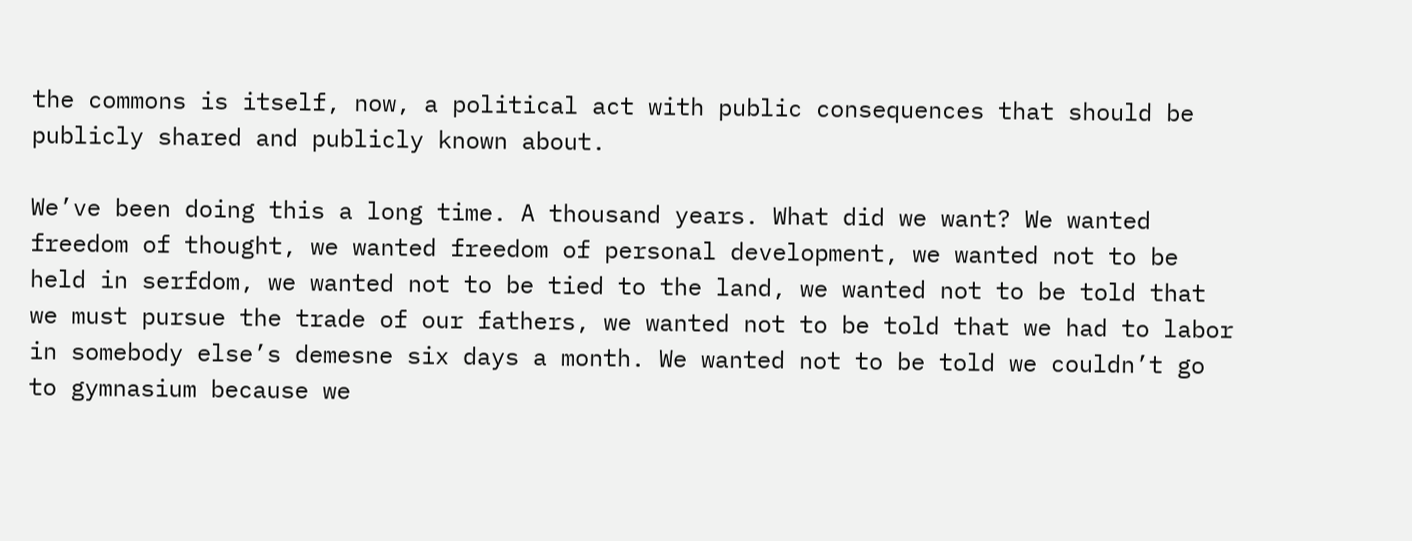the commons is itself, now, a political act with public consequences that should be publicly shared and publicly known about.

We’ve been doing this a long time. A thousand years. What did we want? We wanted freedom of thought, we wanted freedom of personal development, we wanted not to be held in serfdom, we wanted not to be tied to the land, we wanted not to be told that we must pursue the trade of our fathers, we wanted not to be told that we had to labor in somebody else’s demesne six days a month. We wanted not to be told we couldn’t go to gymnasium because we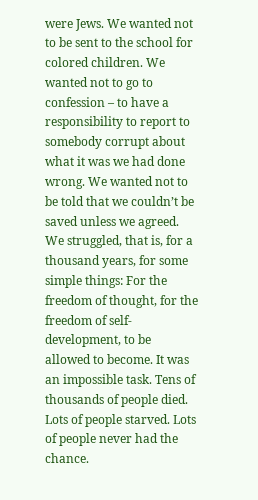were Jews. We wanted not to be sent to the school for colored children. We wanted not to go to confession – to have a responsibility to report to somebody corrupt about what it was we had done wrong. We wanted not to be told that we couldn’t be saved unless we agreed. We struggled, that is, for a thousand years, for some simple things: For the freedom of thought, for the freedom of self-development, to be allowed to become. It was an impossible task. Tens of thousands of people died. Lots of people starved. Lots of people never had the chance.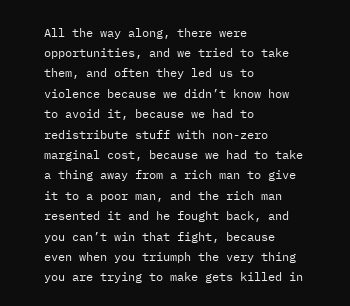All the way along, there were opportunities, and we tried to take them, and often they led us to violence because we didn’t know how to avoid it, because we had to redistribute stuff with non-zero marginal cost, because we had to take a thing away from a rich man to give it to a poor man, and the rich man resented it and he fought back, and you can’t win that fight, because even when you triumph the very thing you are trying to make gets killed in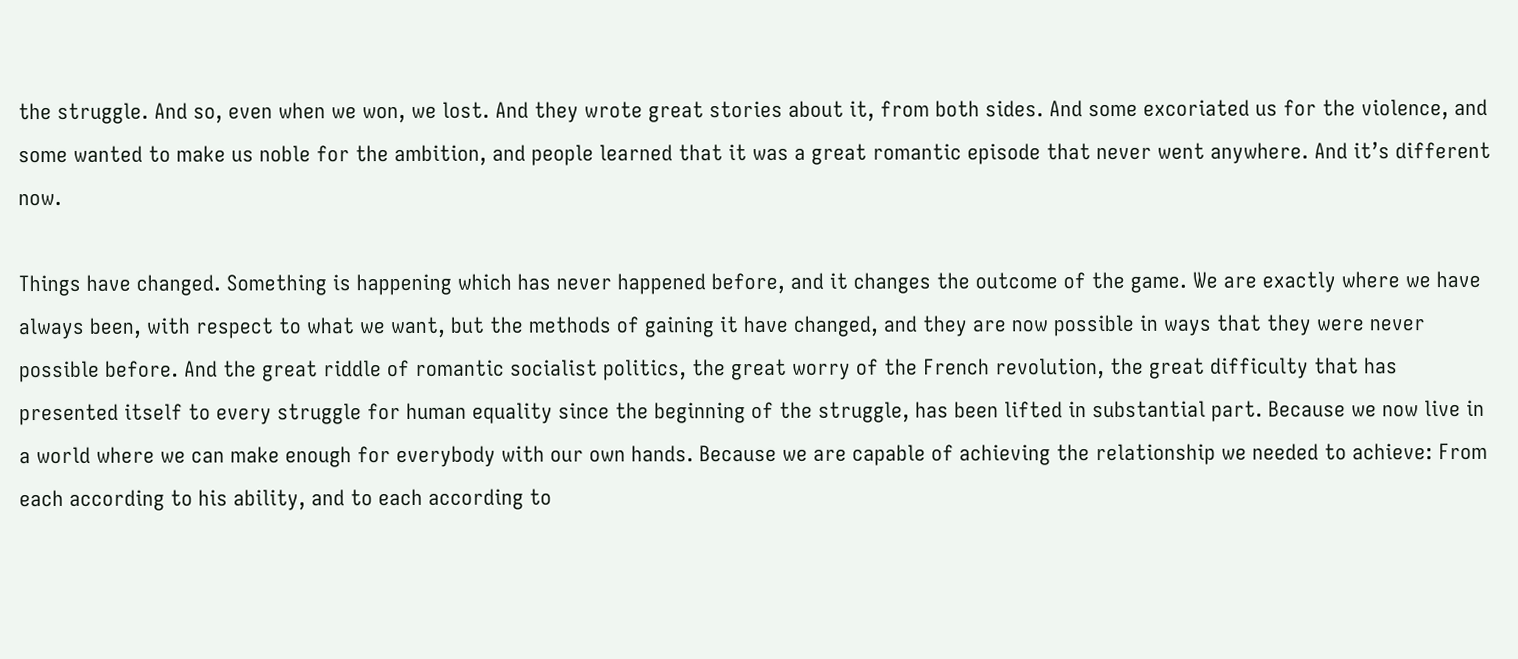the struggle. And so, even when we won, we lost. And they wrote great stories about it, from both sides. And some excoriated us for the violence, and some wanted to make us noble for the ambition, and people learned that it was a great romantic episode that never went anywhere. And it’s different now.

Things have changed. Something is happening which has never happened before, and it changes the outcome of the game. We are exactly where we have always been, with respect to what we want, but the methods of gaining it have changed, and they are now possible in ways that they were never possible before. And the great riddle of romantic socialist politics, the great worry of the French revolution, the great difficulty that has presented itself to every struggle for human equality since the beginning of the struggle, has been lifted in substantial part. Because we now live in a world where we can make enough for everybody with our own hands. Because we are capable of achieving the relationship we needed to achieve: From each according to his ability, and to each according to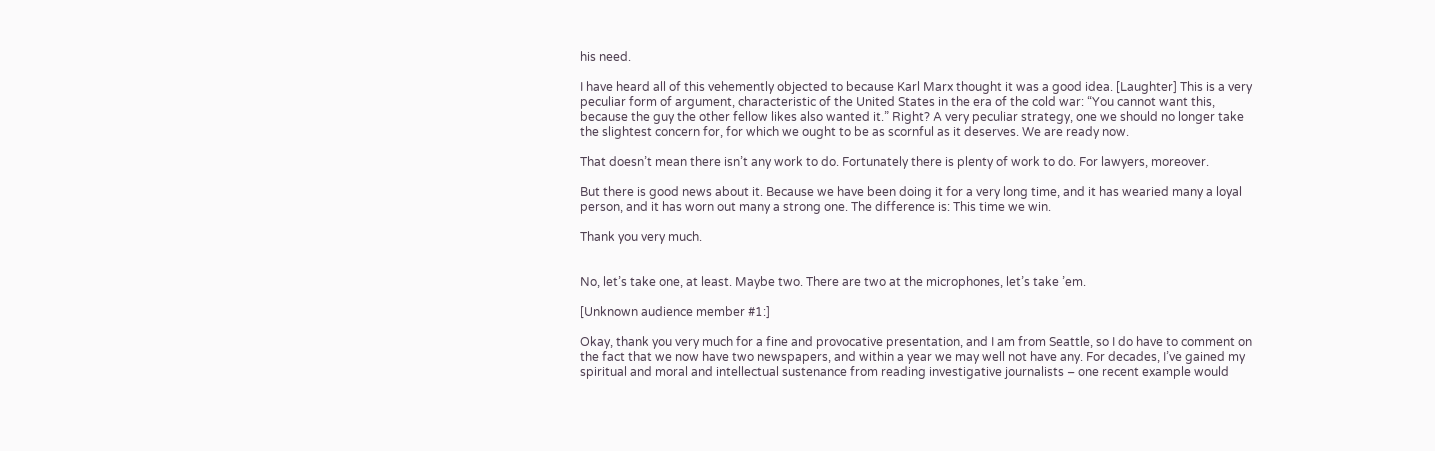his need.

I have heard all of this vehemently objected to because Karl Marx thought it was a good idea. [Laughter] This is a very peculiar form of argument, characteristic of the United States in the era of the cold war: “You cannot want this, because the guy the other fellow likes also wanted it.” Right? A very peculiar strategy, one we should no longer take the slightest concern for, for which we ought to be as scornful as it deserves. We are ready now.

That doesn’t mean there isn’t any work to do. Fortunately there is plenty of work to do. For lawyers, moreover.

But there is good news about it. Because we have been doing it for a very long time, and it has wearied many a loyal person, and it has worn out many a strong one. The difference is: This time we win.

Thank you very much.


No, let’s take one, at least. Maybe two. There are two at the microphones, let’s take ’em.

[Unknown audience member #1:]

Okay, thank you very much for a fine and provocative presentation, and I am from Seattle, so I do have to comment on the fact that we now have two newspapers, and within a year we may well not have any. For decades, I’ve gained my spiritual and moral and intellectual sustenance from reading investigative journalists – one recent example would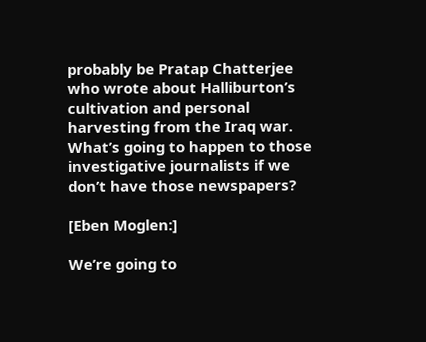probably be Pratap Chatterjee who wrote about Halliburton’s cultivation and personal harvesting from the Iraq war. What’s going to happen to those investigative journalists if we don’t have those newspapers?

[Eben Moglen:]

We’re going to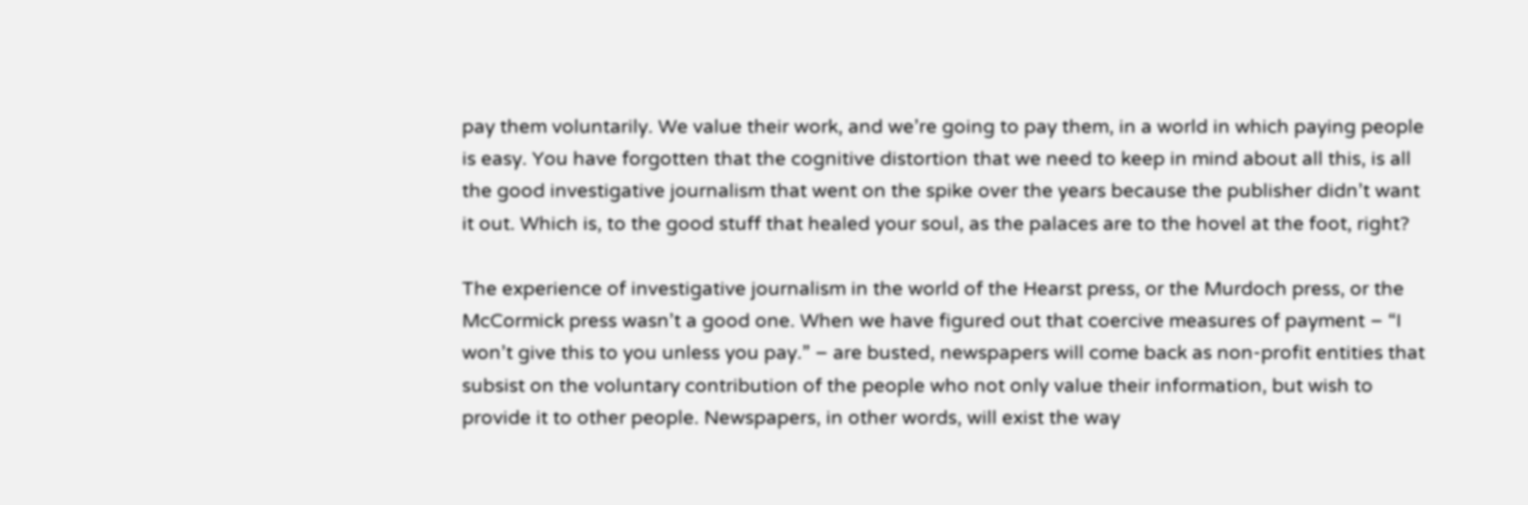pay them voluntarily. We value their work, and we’re going to pay them, in a world in which paying people is easy. You have forgotten that the cognitive distortion that we need to keep in mind about all this, is all the good investigative journalism that went on the spike over the years because the publisher didn’t want it out. Which is, to the good stuff that healed your soul, as the palaces are to the hovel at the foot, right?

The experience of investigative journalism in the world of the Hearst press, or the Murdoch press, or the McCormick press wasn’t a good one. When we have figured out that coercive measures of payment – “I won’t give this to you unless you pay.” – are busted, newspapers will come back as non-profit entities that subsist on the voluntary contribution of the people who not only value their information, but wish to provide it to other people. Newspapers, in other words, will exist the way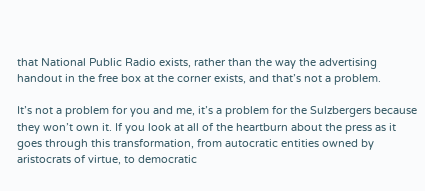that National Public Radio exists, rather than the way the advertising handout in the free box at the corner exists, and that’s not a problem.

It’s not a problem for you and me, it’s a problem for the Sulzbergers because they won’t own it. If you look at all of the heartburn about the press as it goes through this transformation, from autocratic entities owned by aristocrats of virtue, to democratic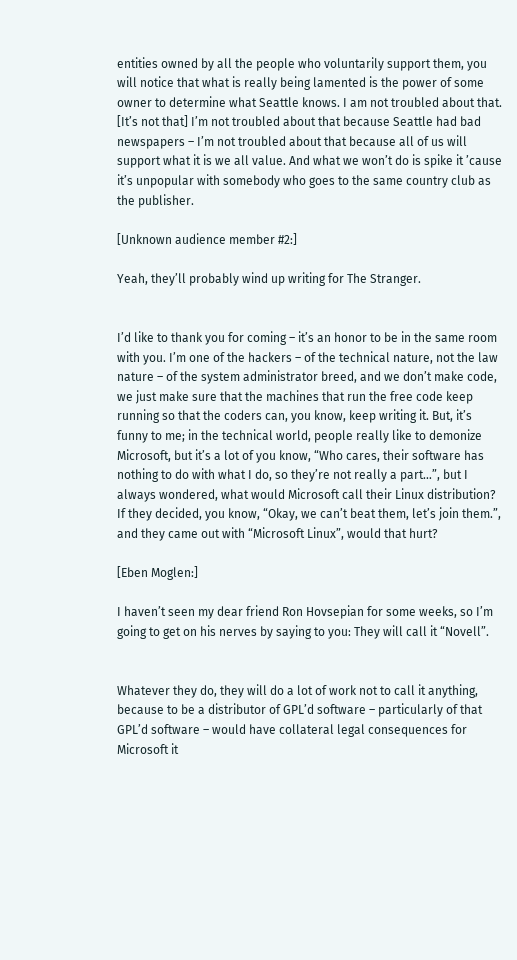entities owned by all the people who voluntarily support them, you will notice that what is really being lamented is the power of some owner to determine what Seattle knows. I am not troubled about that. [It’s not that] I’m not troubled about that because Seattle had bad newspapers – I’m not troubled about that because all of us will support what it is we all value. And what we won’t do is spike it ’cause it’s unpopular with somebody who goes to the same country club as the publisher.

[Unknown audience member #2:]

Yeah, they’ll probably wind up writing for The Stranger.


I’d like to thank you for coming – it’s an honor to be in the same room with you. I’m one of the hackers – of the technical nature, not the law nature – of the system administrator breed, and we don’t make code, we just make sure that the machines that run the free code keep running so that the coders can, you know, keep writing it. But, it’s funny to me; in the technical world, people really like to demonize Microsoft, but it’s a lot of you know, “Who cares, their software has nothing to do with what I do, so they’re not really a part…”, but I always wondered, what would Microsoft call their Linux distribution? If they decided, you know, “Okay, we can’t beat them, let’s join them.”, and they came out with “Microsoft Linux”, would that hurt?

[Eben Moglen:]

I haven’t seen my dear friend Ron Hovsepian for some weeks, so I’m going to get on his nerves by saying to you: They will call it “Novell”.


Whatever they do, they will do a lot of work not to call it anything, because to be a distributor of GPL’d software – particularly of that GPL’d software – would have collateral legal consequences for Microsoft it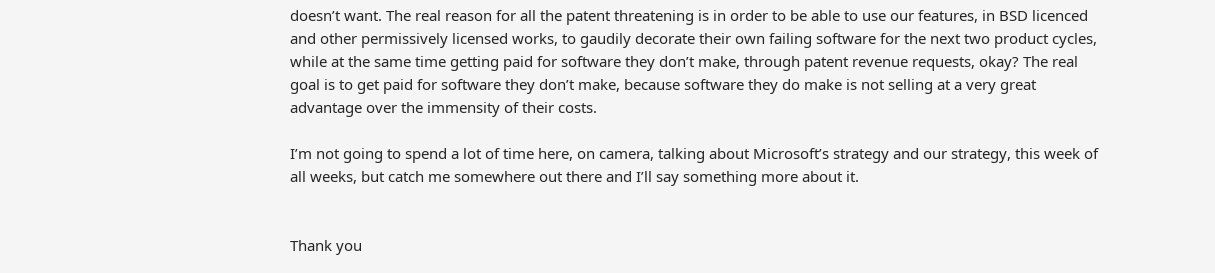doesn’t want. The real reason for all the patent threatening is in order to be able to use our features, in BSD licenced and other permissively licensed works, to gaudily decorate their own failing software for the next two product cycles, while at the same time getting paid for software they don’t make, through patent revenue requests, okay? The real goal is to get paid for software they don’t make, because software they do make is not selling at a very great advantage over the immensity of their costs.

I’m not going to spend a lot of time here, on camera, talking about Microsoft’s strategy and our strategy, this week of all weeks, but catch me somewhere out there and I’ll say something more about it.


Thank you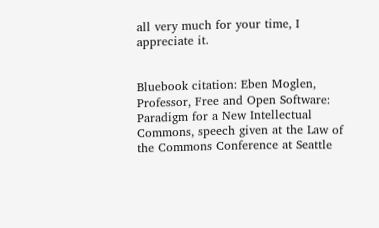all very much for your time, I appreciate it.


Bluebook citation: Eben Moglen, Professor, Free and Open Software: Paradigm for a New Intellectual Commons, speech given at the Law of the Commons Conference at Seattle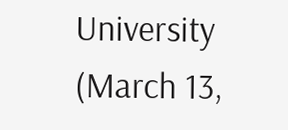University (March 13,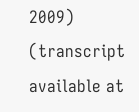2009) (transcript available at